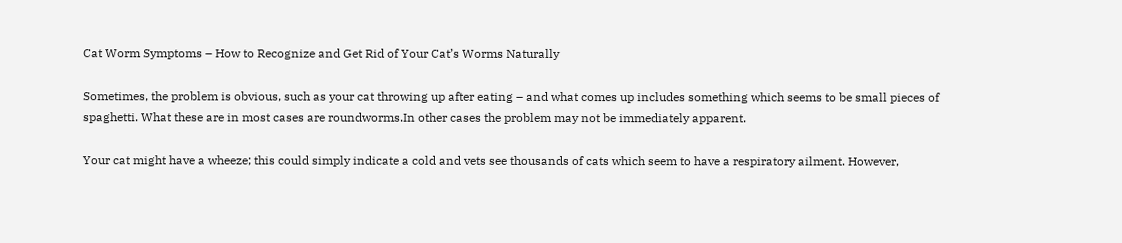Cat Worm Symptoms – How to Recognize and Get Rid of Your Cat’s Worms Naturally

Sometimes, the problem is obvious, such as your cat throwing up after eating – and what comes up includes something which seems to be small pieces of spaghetti. What these are in most cases are roundworms.In other cases the problem may not be immediately apparent.

Your cat might have a wheeze; this could simply indicate a cold and vets see thousands of cats which seem to have a respiratory ailment. However,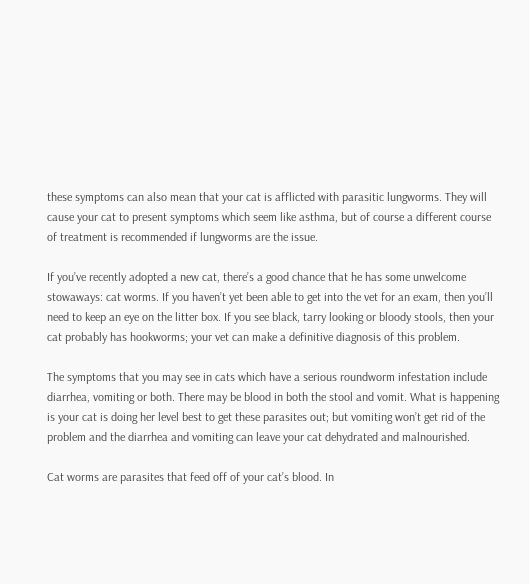these symptoms can also mean that your cat is afflicted with parasitic lungworms. They will cause your cat to present symptoms which seem like asthma, but of course a different course of treatment is recommended if lungworms are the issue.

If you’ve recently adopted a new cat, there’s a good chance that he has some unwelcome stowaways: cat worms. If you haven’t yet been able to get into the vet for an exam, then you’ll need to keep an eye on the litter box. If you see black, tarry looking or bloody stools, then your cat probably has hookworms; your vet can make a definitive diagnosis of this problem.

The symptoms that you may see in cats which have a serious roundworm infestation include diarrhea, vomiting or both. There may be blood in both the stool and vomit. What is happening is your cat is doing her level best to get these parasites out; but vomiting won’t get rid of the problem and the diarrhea and vomiting can leave your cat dehydrated and malnourished.

Cat worms are parasites that feed off of your cat’s blood. In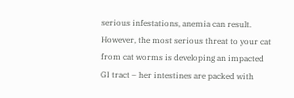serious infestations, anemia can result. However, the most serious threat to your cat from cat worms is developing an impacted GI tract – her intestines are packed with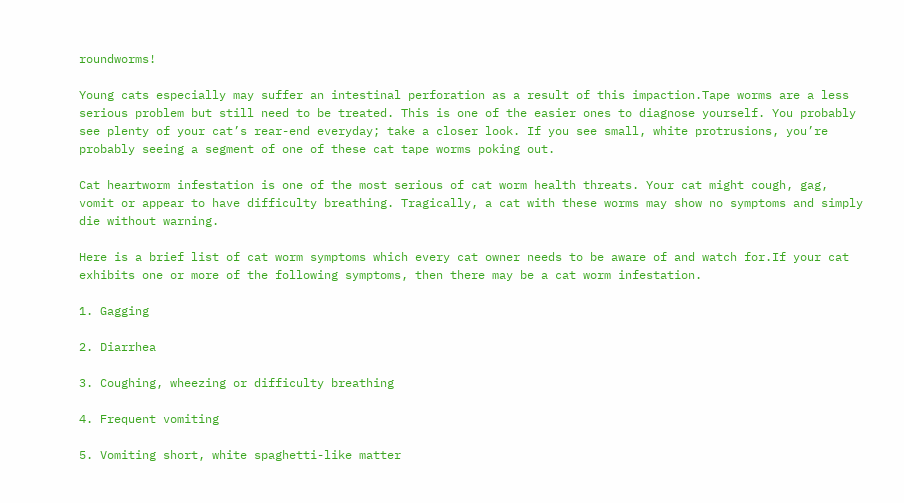roundworms!

Young cats especially may suffer an intestinal perforation as a result of this impaction.Tape worms are a less serious problem but still need to be treated. This is one of the easier ones to diagnose yourself. You probably see plenty of your cat’s rear-end everyday; take a closer look. If you see small, white protrusions, you’re probably seeing a segment of one of these cat tape worms poking out.

Cat heartworm infestation is one of the most serious of cat worm health threats. Your cat might cough, gag, vomit or appear to have difficulty breathing. Tragically, a cat with these worms may show no symptoms and simply die without warning.

Here is a brief list of cat worm symptoms which every cat owner needs to be aware of and watch for.If your cat exhibits one or more of the following symptoms, then there may be a cat worm infestation.

1. Gagging

2. Diarrhea

3. Coughing, wheezing or difficulty breathing

4. Frequent vomiting

5. Vomiting short, white spaghetti-like matter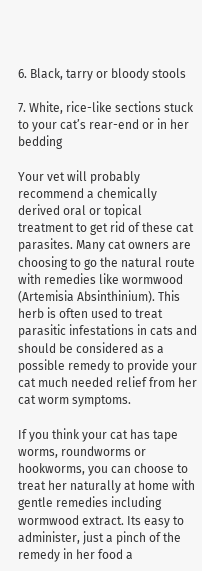6. Black, tarry or bloody stools

7. White, rice-like sections stuck to your cat’s rear-end or in her bedding

Your vet will probably recommend a chemically derived oral or topical treatment to get rid of these cat parasites. Many cat owners are choosing to go the natural route with remedies like wormwood (Artemisia Absinthinium). This herb is often used to treat parasitic infestations in cats and should be considered as a possible remedy to provide your cat much needed relief from her cat worm symptoms.

If you think your cat has tape worms, roundworms or hookworms, you can choose to treat her naturally at home with gentle remedies including wormwood extract. Its easy to administer, just a pinch of the remedy in her food a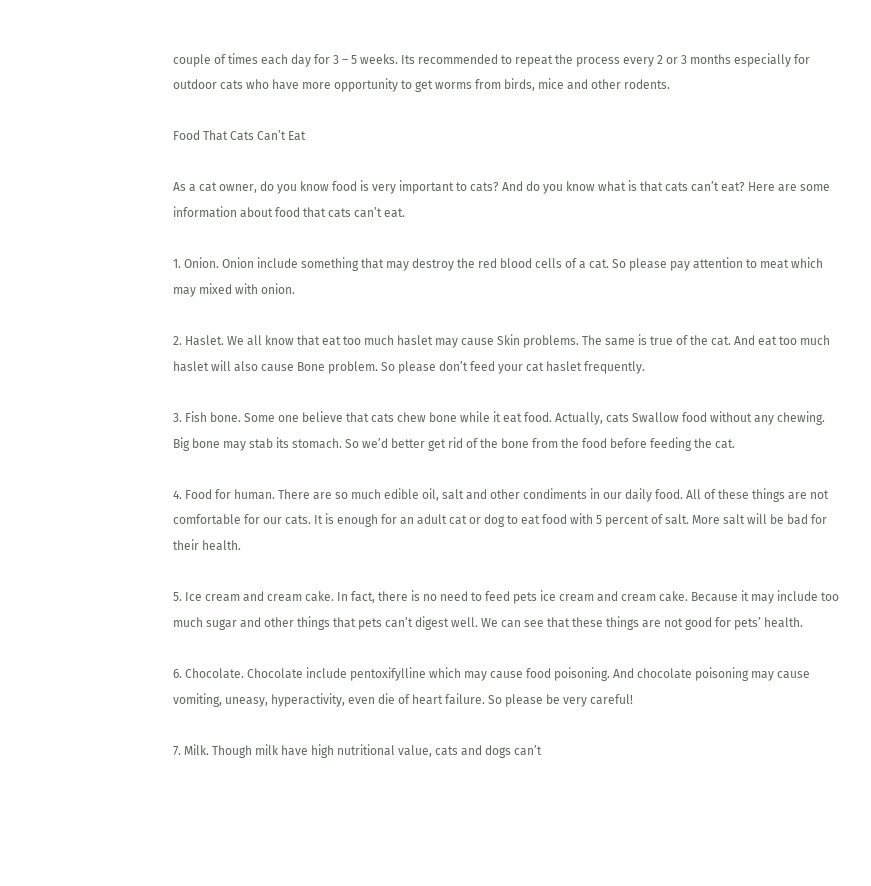couple of times each day for 3 – 5 weeks. Its recommended to repeat the process every 2 or 3 months especially for outdoor cats who have more opportunity to get worms from birds, mice and other rodents.

Food That Cats Can’t Eat

As a cat owner, do you know food is very important to cats? And do you know what is that cats can’t eat? Here are some information about food that cats can’t eat.

1. Onion. Onion include something that may destroy the red blood cells of a cat. So please pay attention to meat which may mixed with onion.

2. Haslet. We all know that eat too much haslet may cause Skin problems. The same is true of the cat. And eat too much haslet will also cause Bone problem. So please don’t feed your cat haslet frequently.

3. Fish bone. Some one believe that cats chew bone while it eat food. Actually, cats Swallow food without any chewing. Big bone may stab its stomach. So we’d better get rid of the bone from the food before feeding the cat.

4. Food for human. There are so much edible oil, salt and other condiments in our daily food. All of these things are not comfortable for our cats. It is enough for an adult cat or dog to eat food with 5 percent of salt. More salt will be bad for their health.

5. Ice cream and cream cake. In fact, there is no need to feed pets ice cream and cream cake. Because it may include too much sugar and other things that pets can’t digest well. We can see that these things are not good for pets’ health.

6. Chocolate. Chocolate include pentoxifylline which may cause food poisoning. And chocolate poisoning may cause vomiting, uneasy, hyperactivity, even die of heart failure. So please be very careful!

7. Milk. Though milk have high nutritional value, cats and dogs can’t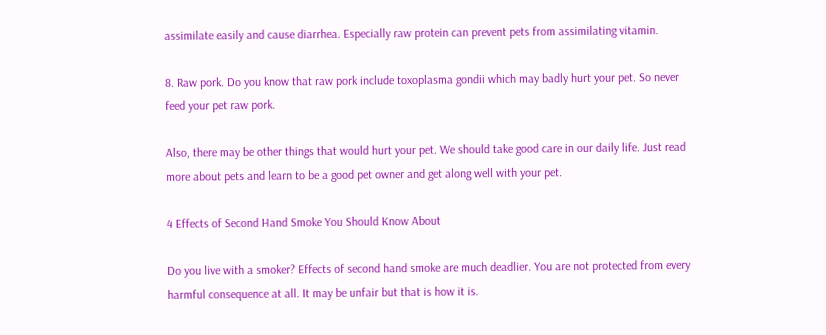assimilate easily and cause diarrhea. Especially raw protein can prevent pets from assimilating vitamin.

8. Raw pork. Do you know that raw pork include toxoplasma gondii which may badly hurt your pet. So never feed your pet raw pork.

Also, there may be other things that would hurt your pet. We should take good care in our daily life. Just read more about pets and learn to be a good pet owner and get along well with your pet.

4 Effects of Second Hand Smoke You Should Know About

Do you live with a smoker? Effects of second hand smoke are much deadlier. You are not protected from every harmful consequence at all. It may be unfair but that is how it is.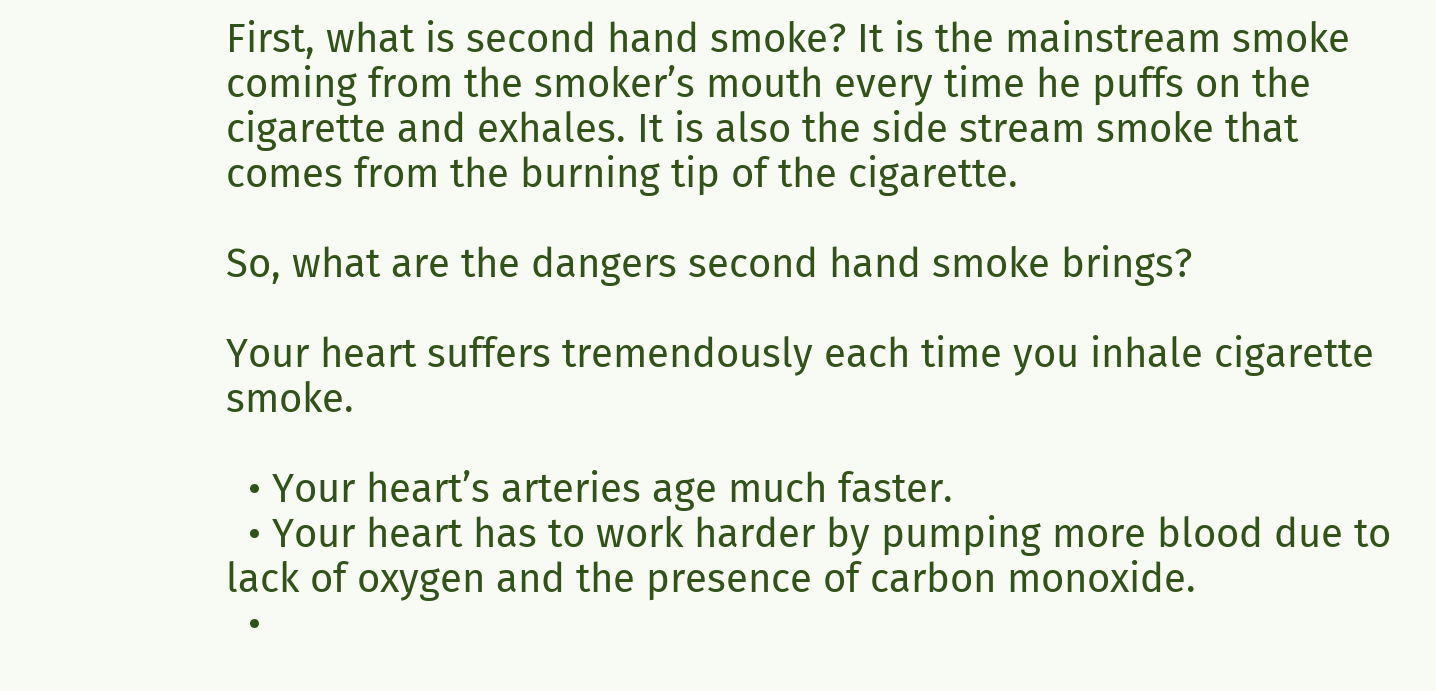First, what is second hand smoke? It is the mainstream smoke coming from the smoker’s mouth every time he puffs on the cigarette and exhales. It is also the side stream smoke that comes from the burning tip of the cigarette.

So, what are the dangers second hand smoke brings?

Your heart suffers tremendously each time you inhale cigarette smoke.

  • Your heart’s arteries age much faster.
  • Your heart has to work harder by pumping more blood due to lack of oxygen and the presence of carbon monoxide.
  •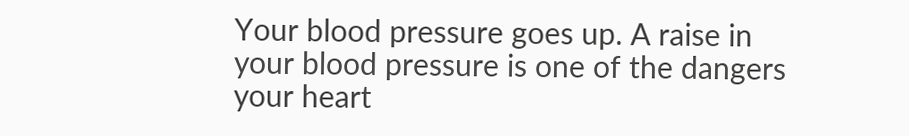Your blood pressure goes up. A raise in your blood pressure is one of the dangers your heart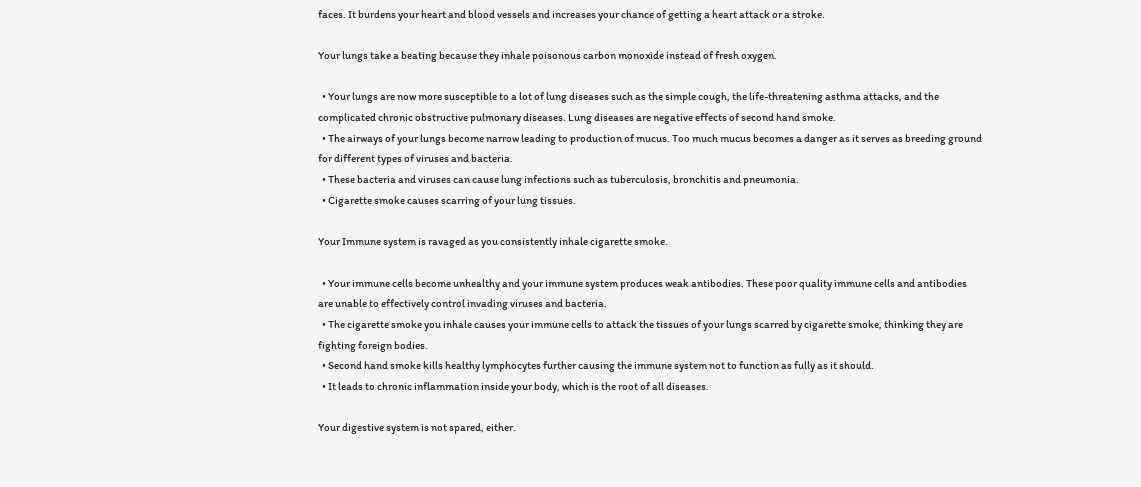faces. It burdens your heart and blood vessels and increases your chance of getting a heart attack or a stroke.

Your lungs take a beating because they inhale poisonous carbon monoxide instead of fresh oxygen.

  • Your lungs are now more susceptible to a lot of lung diseases such as the simple cough, the life-threatening asthma attacks, and the complicated chronic obstructive pulmonary diseases. Lung diseases are negative effects of second hand smoke.
  • The airways of your lungs become narrow leading to production of mucus. Too much mucus becomes a danger as it serves as breeding ground for different types of viruses and bacteria.
  • These bacteria and viruses can cause lung infections such as tuberculosis, bronchitis and pneumonia.
  • Cigarette smoke causes scarring of your lung tissues.

Your Immune system is ravaged as you consistently inhale cigarette smoke.

  • Your immune cells become unhealthy and your immune system produces weak antibodies. These poor quality immune cells and antibodies are unable to effectively control invading viruses and bacteria.
  • The cigarette smoke you inhale causes your immune cells to attack the tissues of your lungs scarred by cigarette smoke, thinking they are fighting foreign bodies.
  • Second hand smoke kills healthy lymphocytes further causing the immune system not to function as fully as it should.
  • It leads to chronic inflammation inside your body, which is the root of all diseases.

Your digestive system is not spared, either.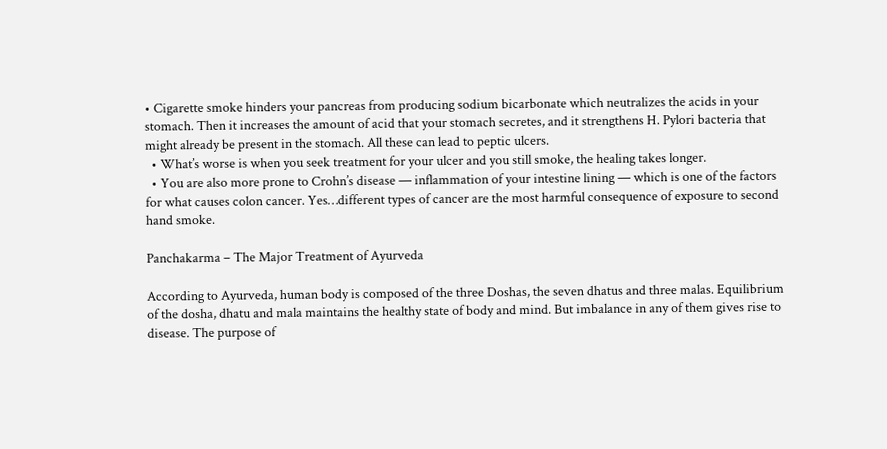• Cigarette smoke hinders your pancreas from producing sodium bicarbonate which neutralizes the acids in your stomach. Then it increases the amount of acid that your stomach secretes, and it strengthens H. Pylori bacteria that might already be present in the stomach. All these can lead to peptic ulcers.
  • What’s worse is when you seek treatment for your ulcer and you still smoke, the healing takes longer.
  • You are also more prone to Crohn’s disease — inflammation of your intestine lining — which is one of the factors for what causes colon cancer. Yes…different types of cancer are the most harmful consequence of exposure to second hand smoke.

Panchakarma – The Major Treatment of Ayurveda

According to Ayurveda, human body is composed of the three Doshas, the seven dhatus and three malas. Equilibrium of the dosha, dhatu and mala maintains the healthy state of body and mind. But imbalance in any of them gives rise to disease. The purpose of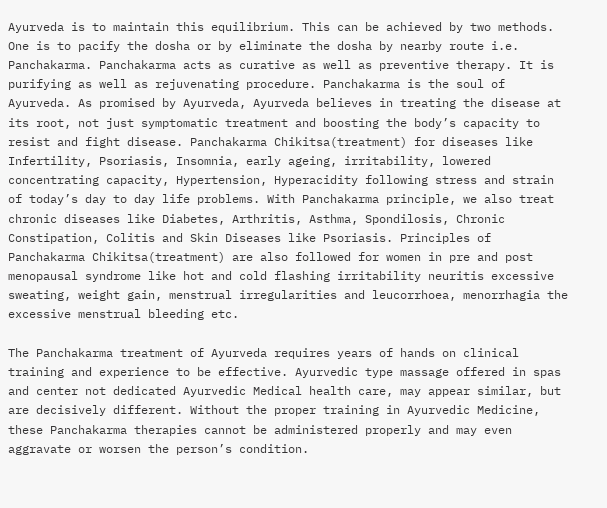Ayurveda is to maintain this equilibrium. This can be achieved by two methods. One is to pacify the dosha or by eliminate the dosha by nearby route i.e. Panchakarma. Panchakarma acts as curative as well as preventive therapy. It is purifying as well as rejuvenating procedure. Panchakarma is the soul of Ayurveda. As promised by Ayurveda, Ayurveda believes in treating the disease at its root, not just symptomatic treatment and boosting the body’s capacity to resist and fight disease. Panchakarma Chikitsa(treatment) for diseases like Infertility, Psoriasis, Insomnia, early ageing, irritability, lowered concentrating capacity, Hypertension, Hyperacidity following stress and strain of today’s day to day life problems. With Panchakarma principle, we also treat chronic diseases like Diabetes, Arthritis, Asthma, Spondilosis, Chronic Constipation, Colitis and Skin Diseases like Psoriasis. Principles of Panchakarma Chikitsa(treatment) are also followed for women in pre and post menopausal syndrome like hot and cold flashing irritability neuritis excessive sweating, weight gain, menstrual irregularities and leucorrhoea, menorrhagia the excessive menstrual bleeding etc.

The Panchakarma treatment of Ayurveda requires years of hands on clinical training and experience to be effective. Ayurvedic type massage offered in spas and center not dedicated Ayurvedic Medical health care, may appear similar, but are decisively different. Without the proper training in Ayurvedic Medicine, these Panchakarma therapies cannot be administered properly and may even aggravate or worsen the person’s condition.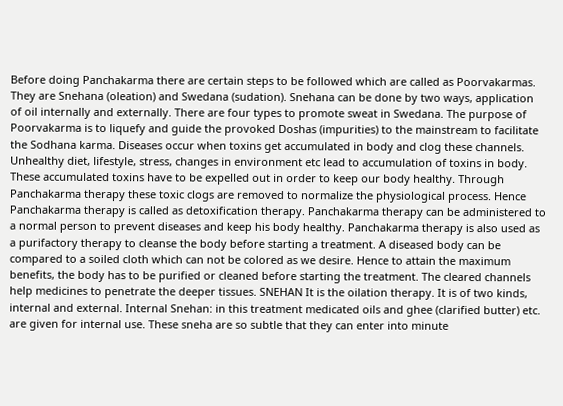Before doing Panchakarma there are certain steps to be followed which are called as Poorvakarmas. They are Snehana (oleation) and Swedana (sudation). Snehana can be done by two ways, application of oil internally and externally. There are four types to promote sweat in Swedana. The purpose of Poorvakarma is to liquefy and guide the provoked Doshas (impurities) to the mainstream to facilitate the Sodhana karma. Diseases occur when toxins get accumulated in body and clog these channels. Unhealthy diet, lifestyle, stress, changes in environment etc lead to accumulation of toxins in body. These accumulated toxins have to be expelled out in order to keep our body healthy. Through Panchakarma therapy these toxic clogs are removed to normalize the physiological process. Hence Panchakarma therapy is called as detoxification therapy. Panchakarma therapy can be administered to a normal person to prevent diseases and keep his body healthy. Panchakarma therapy is also used as a purifactory therapy to cleanse the body before starting a treatment. A diseased body can be compared to a soiled cloth which can not be colored as we desire. Hence to attain the maximum benefits, the body has to be purified or cleaned before starting the treatment. The cleared channels help medicines to penetrate the deeper tissues. SNEHAN It is the oilation therapy. It is of two kinds, internal and external. Internal Snehan: in this treatment medicated oils and ghee (clarified butter) etc. are given for internal use. These sneha are so subtle that they can enter into minute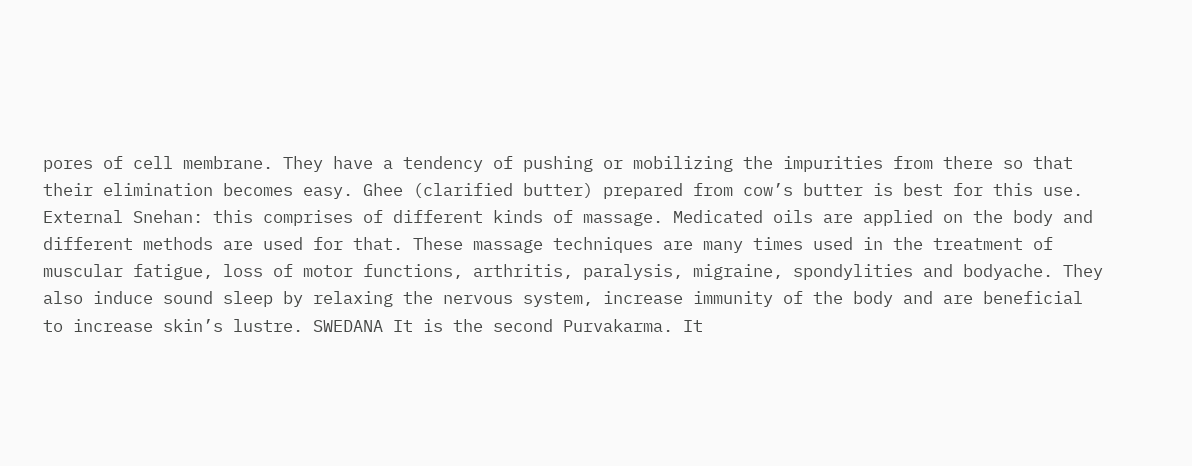pores of cell membrane. They have a tendency of pushing or mobilizing the impurities from there so that their elimination becomes easy. Ghee (clarified butter) prepared from cow’s butter is best for this use. External Snehan: this comprises of different kinds of massage. Medicated oils are applied on the body and different methods are used for that. These massage techniques are many times used in the treatment of muscular fatigue, loss of motor functions, arthritis, paralysis, migraine, spondylities and bodyache. They also induce sound sleep by relaxing the nervous system, increase immunity of the body and are beneficial to increase skin’s lustre. SWEDANA It is the second Purvakarma. It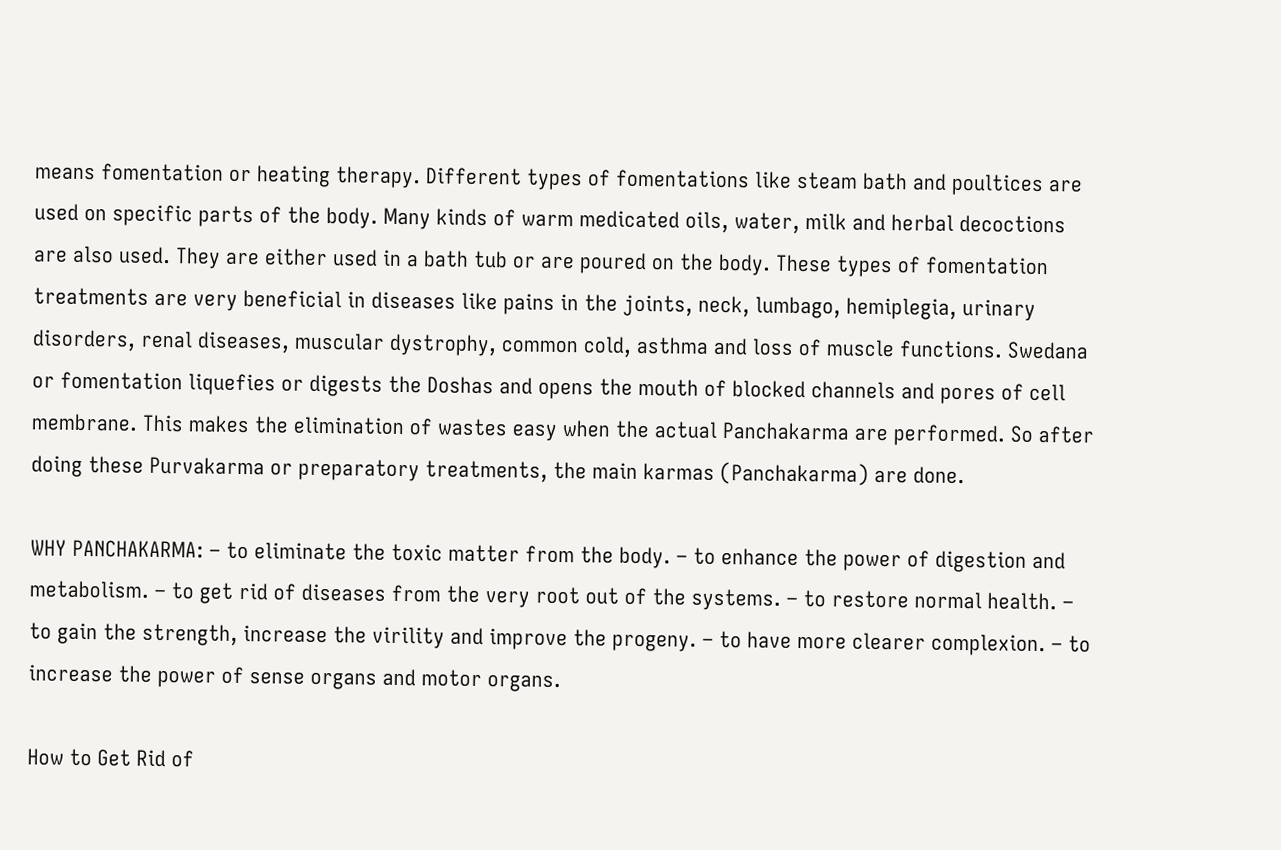means fomentation or heating therapy. Different types of fomentations like steam bath and poultices are used on specific parts of the body. Many kinds of warm medicated oils, water, milk and herbal decoctions are also used. They are either used in a bath tub or are poured on the body. These types of fomentation treatments are very beneficial in diseases like pains in the joints, neck, lumbago, hemiplegia, urinary disorders, renal diseases, muscular dystrophy, common cold, asthma and loss of muscle functions. Swedana or fomentation liquefies or digests the Doshas and opens the mouth of blocked channels and pores of cell membrane. This makes the elimination of wastes easy when the actual Panchakarma are performed. So after doing these Purvakarma or preparatory treatments, the main karmas (Panchakarma) are done.

WHY PANCHAKARMA: – to eliminate the toxic matter from the body. – to enhance the power of digestion and metabolism. – to get rid of diseases from the very root out of the systems. – to restore normal health. – to gain the strength, increase the virility and improve the progeny. – to have more clearer complexion. – to increase the power of sense organs and motor organs.

How to Get Rid of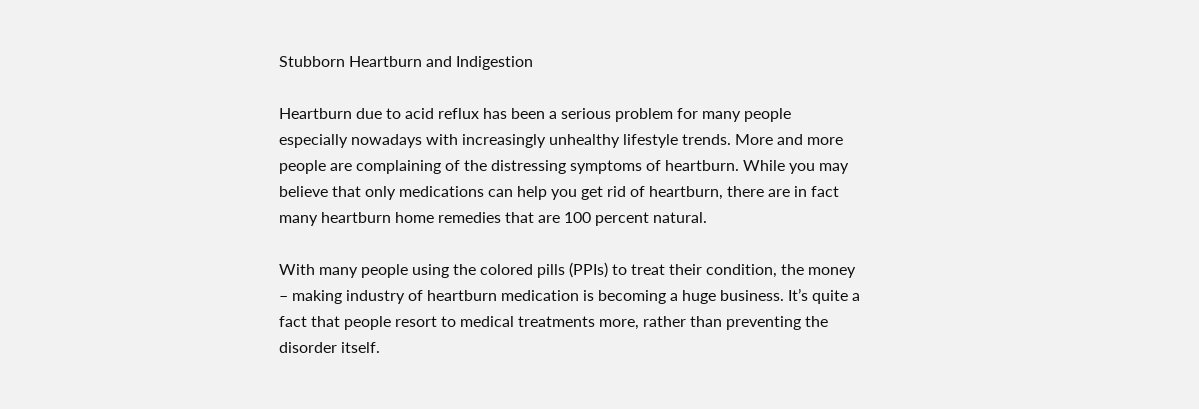Stubborn Heartburn and Indigestion

Heartburn due to acid reflux has been a serious problem for many people especially nowadays with increasingly unhealthy lifestyle trends. More and more people are complaining of the distressing symptoms of heartburn. While you may believe that only medications can help you get rid of heartburn, there are in fact many heartburn home remedies that are 100 percent natural.

With many people using the colored pills (PPIs) to treat their condition, the money – making industry of heartburn medication is becoming a huge business. It’s quite a fact that people resort to medical treatments more, rather than preventing the disorder itself.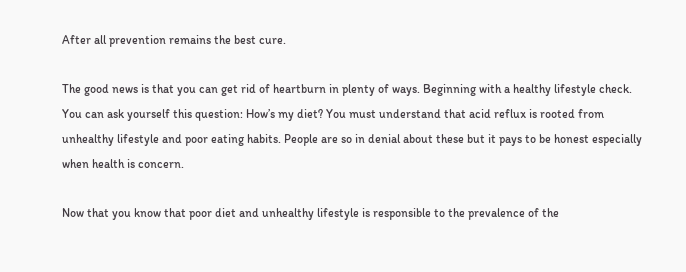After all prevention remains the best cure.

The good news is that you can get rid of heartburn in plenty of ways. Beginning with a healthy lifestyle check. You can ask yourself this question: How’s my diet? You must understand that acid reflux is rooted from unhealthy lifestyle and poor eating habits. People are so in denial about these but it pays to be honest especially when health is concern.

Now that you know that poor diet and unhealthy lifestyle is responsible to the prevalence of the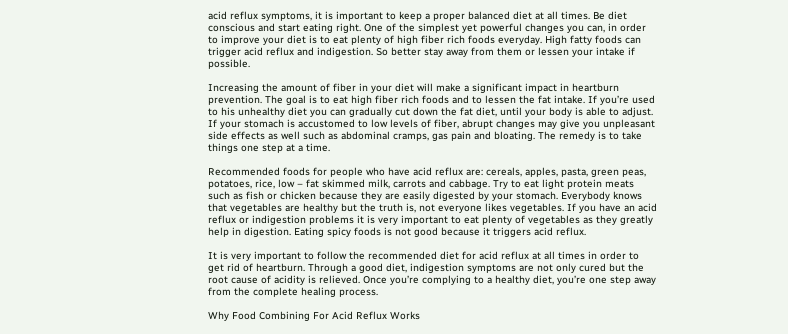acid reflux symptoms, it is important to keep a proper balanced diet at all times. Be diet conscious and start eating right. One of the simplest yet powerful changes you can, in order to improve your diet is to eat plenty of high fiber rich foods everyday. High fatty foods can trigger acid reflux and indigestion. So better stay away from them or lessen your intake if possible.

Increasing the amount of fiber in your diet will make a significant impact in heartburn prevention. The goal is to eat high fiber rich foods and to lessen the fat intake. If you’re used to his unhealthy diet you can gradually cut down the fat diet, until your body is able to adjust. If your stomach is accustomed to low levels of fiber, abrupt changes may give you unpleasant side effects as well such as abdominal cramps, gas pain and bloating. The remedy is to take things one step at a time.

Recommended foods for people who have acid reflux are: cereals, apples, pasta, green peas, potatoes, rice, low – fat skimmed milk, carrots and cabbage. Try to eat light protein meats such as fish or chicken because they are easily digested by your stomach. Everybody knows that vegetables are healthy but the truth is, not everyone likes vegetables. If you have an acid reflux or indigestion problems it is very important to eat plenty of vegetables as they greatly help in digestion. Eating spicy foods is not good because it triggers acid reflux.

It is very important to follow the recommended diet for acid reflux at all times in order to get rid of heartburn. Through a good diet, indigestion symptoms are not only cured but the root cause of acidity is relieved. Once you’re complying to a healthy diet, you’re one step away from the complete healing process.

Why Food Combining For Acid Reflux Works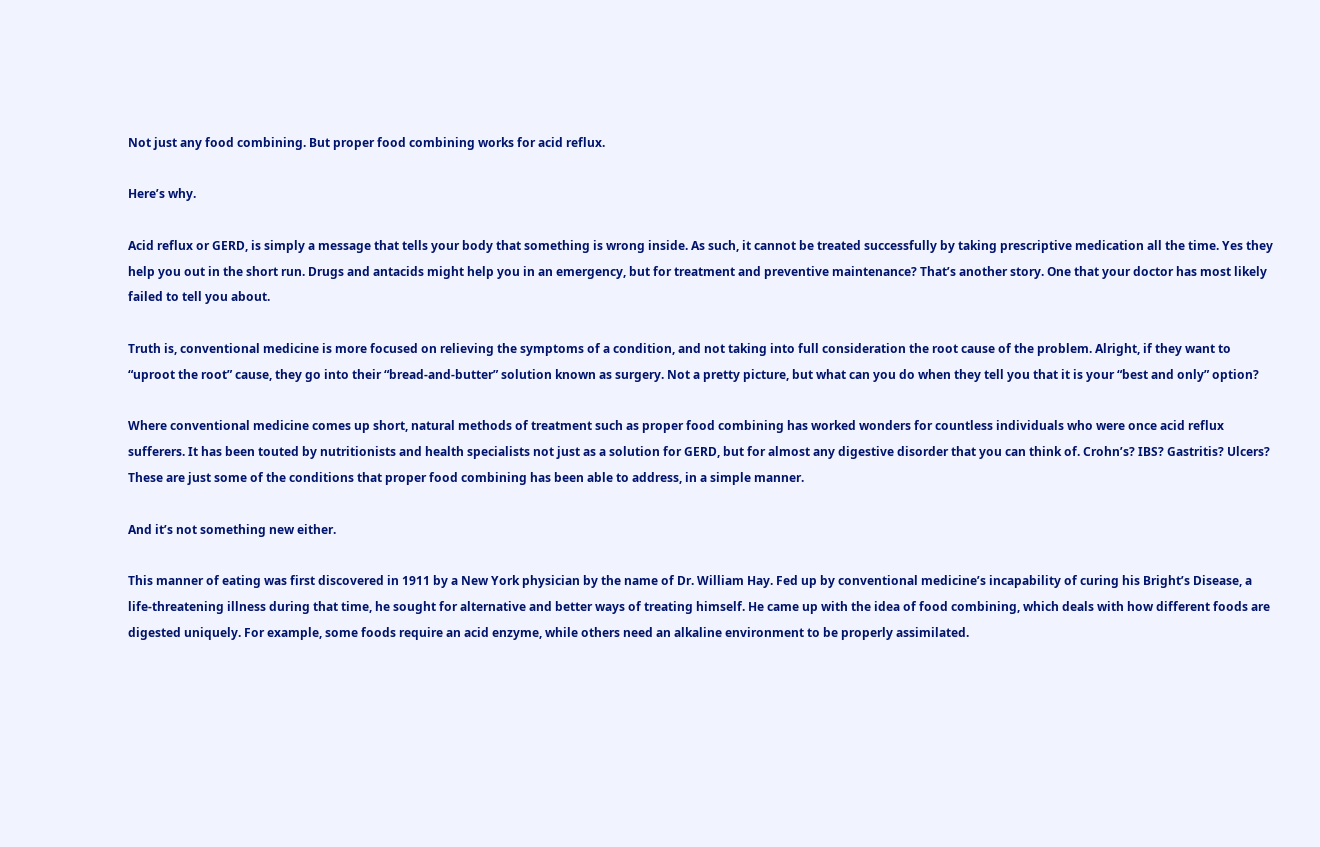Not just any food combining. But proper food combining works for acid reflux.

Here’s why.

Acid reflux or GERD, is simply a message that tells your body that something is wrong inside. As such, it cannot be treated successfully by taking prescriptive medication all the time. Yes they help you out in the short run. Drugs and antacids might help you in an emergency, but for treatment and preventive maintenance? That’s another story. One that your doctor has most likely failed to tell you about.

Truth is, conventional medicine is more focused on relieving the symptoms of a condition, and not taking into full consideration the root cause of the problem. Alright, if they want to “uproot the root” cause, they go into their “bread-and-butter” solution known as surgery. Not a pretty picture, but what can you do when they tell you that it is your “best and only” option?

Where conventional medicine comes up short, natural methods of treatment such as proper food combining has worked wonders for countless individuals who were once acid reflux sufferers. It has been touted by nutritionists and health specialists not just as a solution for GERD, but for almost any digestive disorder that you can think of. Crohn’s? IBS? Gastritis? Ulcers? These are just some of the conditions that proper food combining has been able to address, in a simple manner.

And it’s not something new either.

This manner of eating was first discovered in 1911 by a New York physician by the name of Dr. William Hay. Fed up by conventional medicine’s incapability of curing his Bright’s Disease, a life-threatening illness during that time, he sought for alternative and better ways of treating himself. He came up with the idea of food combining, which deals with how different foods are digested uniquely. For example, some foods require an acid enzyme, while others need an alkaline environment to be properly assimilated.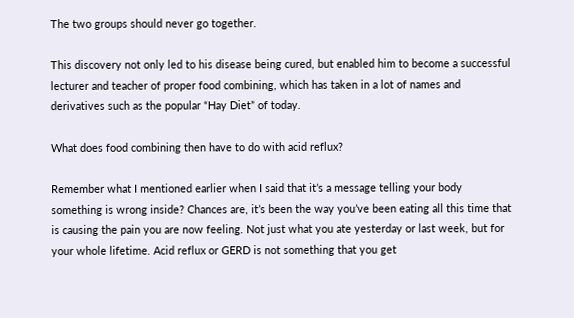The two groups should never go together.

This discovery not only led to his disease being cured, but enabled him to become a successful lecturer and teacher of proper food combining, which has taken in a lot of names and derivatives such as the popular “Hay Diet” of today.

What does food combining then have to do with acid reflux?

Remember what I mentioned earlier when I said that it’s a message telling your body something is wrong inside? Chances are, it’s been the way you’ve been eating all this time that is causing the pain you are now feeling. Not just what you ate yesterday or last week, but for your whole lifetime. Acid reflux or GERD is not something that you get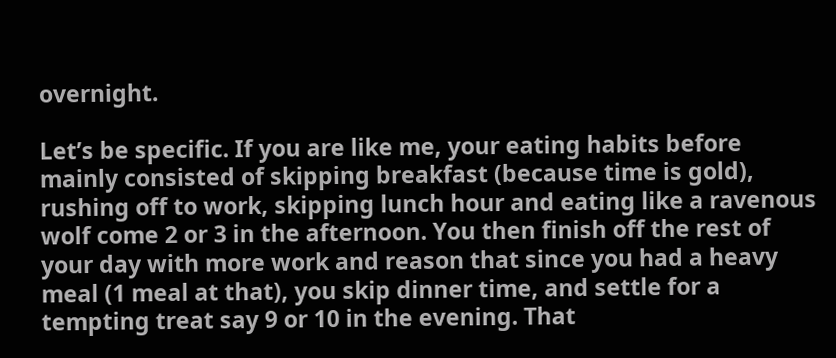overnight.

Let’s be specific. If you are like me, your eating habits before mainly consisted of skipping breakfast (because time is gold), rushing off to work, skipping lunch hour and eating like a ravenous wolf come 2 or 3 in the afternoon. You then finish off the rest of your day with more work and reason that since you had a heavy meal (1 meal at that), you skip dinner time, and settle for a tempting treat say 9 or 10 in the evening. That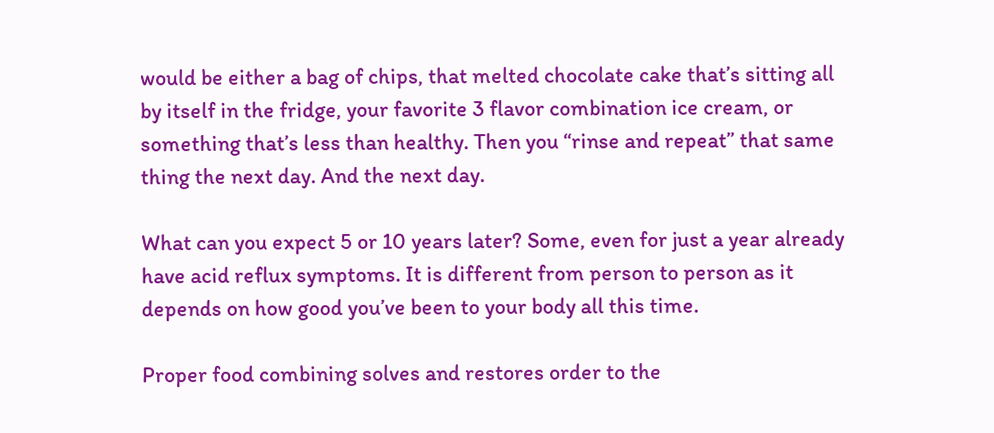would be either a bag of chips, that melted chocolate cake that’s sitting all by itself in the fridge, your favorite 3 flavor combination ice cream, or something that’s less than healthy. Then you “rinse and repeat” that same thing the next day. And the next day.

What can you expect 5 or 10 years later? Some, even for just a year already have acid reflux symptoms. It is different from person to person as it depends on how good you’ve been to your body all this time.

Proper food combining solves and restores order to the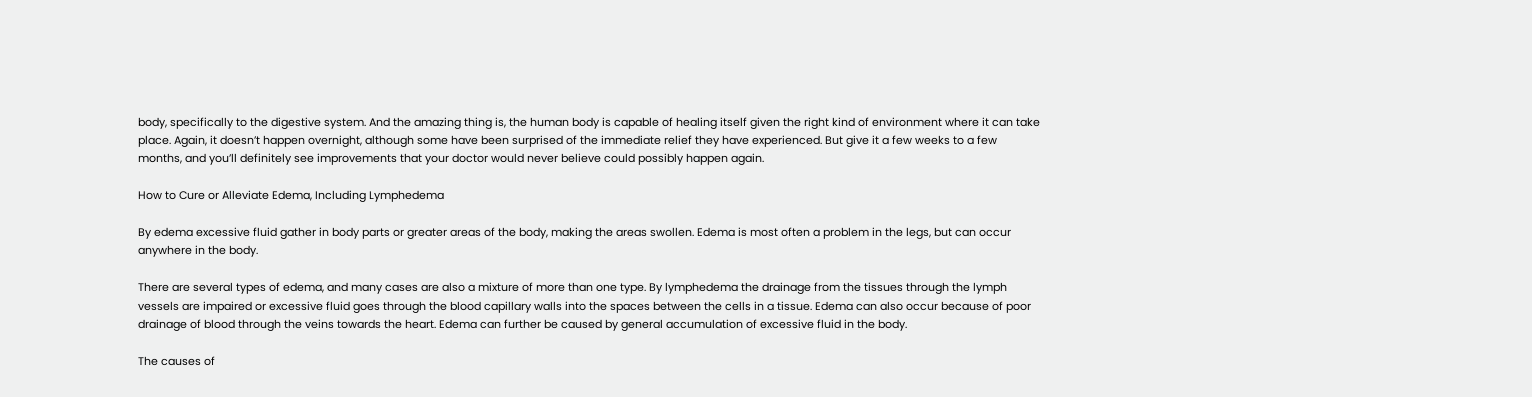body, specifically to the digestive system. And the amazing thing is, the human body is capable of healing itself given the right kind of environment where it can take place. Again, it doesn’t happen overnight, although some have been surprised of the immediate relief they have experienced. But give it a few weeks to a few months, and you’ll definitely see improvements that your doctor would never believe could possibly happen again.

How to Cure or Alleviate Edema, Including Lymphedema

By edema excessive fluid gather in body parts or greater areas of the body, making the areas swollen. Edema is most often a problem in the legs, but can occur anywhere in the body.

There are several types of edema, and many cases are also a mixture of more than one type. By lymphedema the drainage from the tissues through the lymph vessels are impaired or excessive fluid goes through the blood capillary walls into the spaces between the cells in a tissue. Edema can also occur because of poor drainage of blood through the veins towards the heart. Edema can further be caused by general accumulation of excessive fluid in the body.

The causes of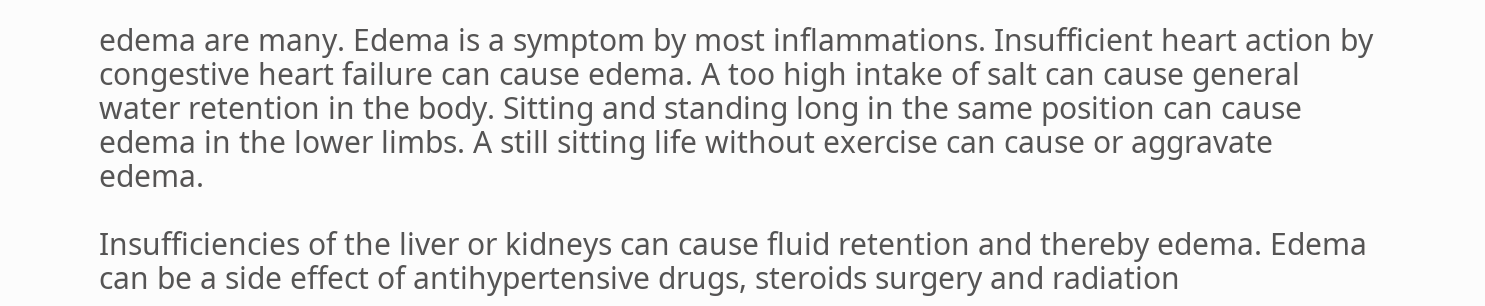edema are many. Edema is a symptom by most inflammations. Insufficient heart action by congestive heart failure can cause edema. A too high intake of salt can cause general water retention in the body. Sitting and standing long in the same position can cause edema in the lower limbs. A still sitting life without exercise can cause or aggravate edema.

Insufficiencies of the liver or kidneys can cause fluid retention and thereby edema. Edema can be a side effect of antihypertensive drugs, steroids surgery and radiation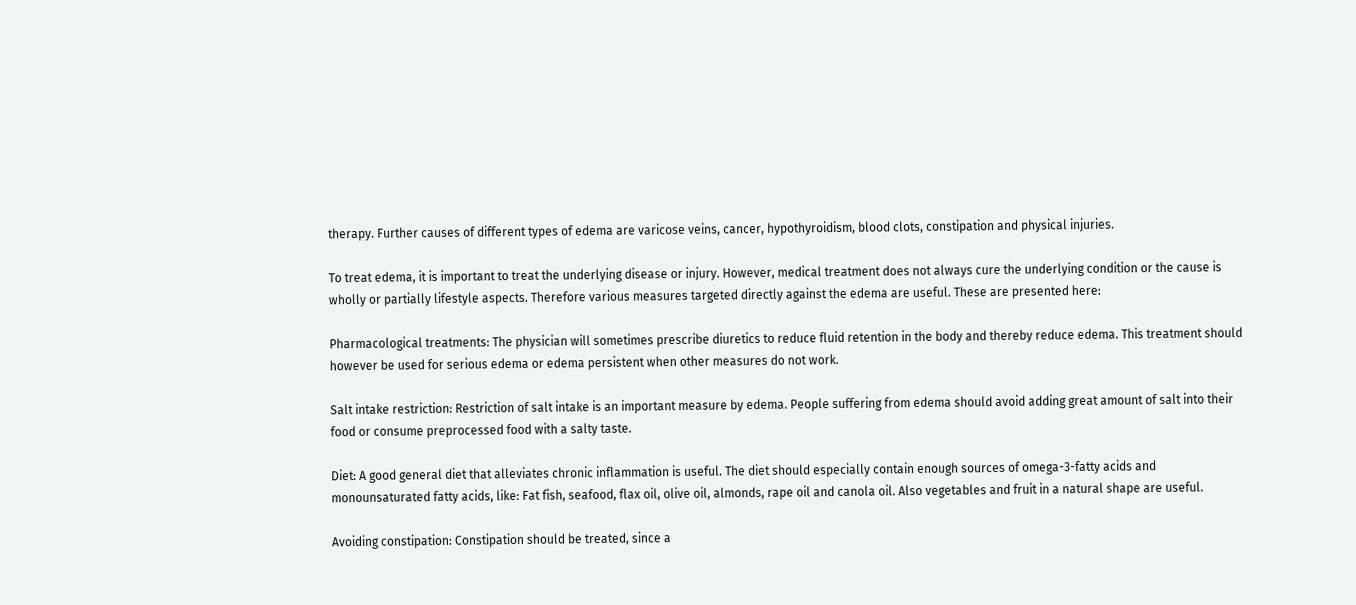therapy. Further causes of different types of edema are varicose veins, cancer, hypothyroidism, blood clots, constipation and physical injuries.

To treat edema, it is important to treat the underlying disease or injury. However, medical treatment does not always cure the underlying condition or the cause is wholly or partially lifestyle aspects. Therefore various measures targeted directly against the edema are useful. These are presented here:

Pharmacological treatments: The physician will sometimes prescribe diuretics to reduce fluid retention in the body and thereby reduce edema. This treatment should however be used for serious edema or edema persistent when other measures do not work.

Salt intake restriction: Restriction of salt intake is an important measure by edema. People suffering from edema should avoid adding great amount of salt into their food or consume preprocessed food with a salty taste.

Diet: A good general diet that alleviates chronic inflammation is useful. The diet should especially contain enough sources of omega-3-fatty acids and monounsaturated fatty acids, like: Fat fish, seafood, flax oil, olive oil, almonds, rape oil and canola oil. Also vegetables and fruit in a natural shape are useful.

Avoiding constipation: Constipation should be treated, since a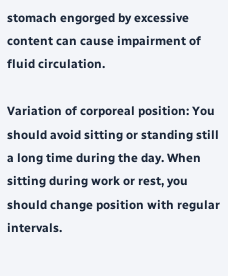stomach engorged by excessive content can cause impairment of fluid circulation.

Variation of corporeal position: You should avoid sitting or standing still a long time during the day. When sitting during work or rest, you should change position with regular intervals.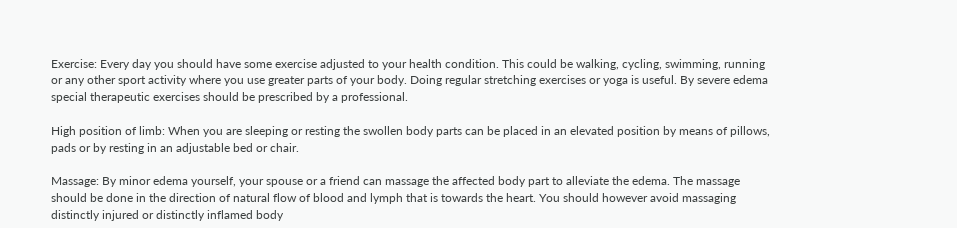Exercise: Every day you should have some exercise adjusted to your health condition. This could be walking, cycling, swimming, running or any other sport activity where you use greater parts of your body. Doing regular stretching exercises or yoga is useful. By severe edema special therapeutic exercises should be prescribed by a professional.

High position of limb: When you are sleeping or resting the swollen body parts can be placed in an elevated position by means of pillows, pads or by resting in an adjustable bed or chair.

Massage: By minor edema yourself, your spouse or a friend can massage the affected body part to alleviate the edema. The massage should be done in the direction of natural flow of blood and lymph that is towards the heart. You should however avoid massaging distinctly injured or distinctly inflamed body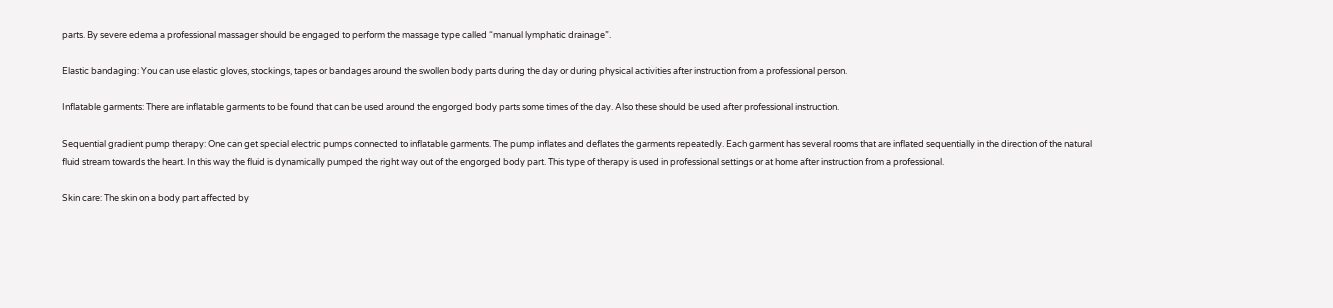parts. By severe edema a professional massager should be engaged to perform the massage type called “manual lymphatic drainage”.

Elastic bandaging: You can use elastic gloves, stockings, tapes or bandages around the swollen body parts during the day or during physical activities after instruction from a professional person.

Inflatable garments: There are inflatable garments to be found that can be used around the engorged body parts some times of the day. Also these should be used after professional instruction.

Sequential gradient pump therapy: One can get special electric pumps connected to inflatable garments. The pump inflates and deflates the garments repeatedly. Each garment has several rooms that are inflated sequentially in the direction of the natural fluid stream towards the heart. In this way the fluid is dynamically pumped the right way out of the engorged body part. This type of therapy is used in professional settings or at home after instruction from a professional.

Skin care: The skin on a body part affected by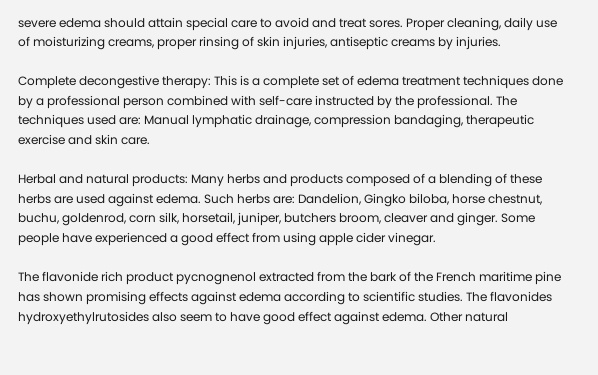severe edema should attain special care to avoid and treat sores. Proper cleaning, daily use of moisturizing creams, proper rinsing of skin injuries, antiseptic creams by injuries.

Complete decongestive therapy: This is a complete set of edema treatment techniques done by a professional person combined with self-care instructed by the professional. The techniques used are: Manual lymphatic drainage, compression bandaging, therapeutic exercise and skin care.

Herbal and natural products: Many herbs and products composed of a blending of these herbs are used against edema. Such herbs are: Dandelion, Gingko biloba, horse chestnut, buchu, goldenrod, corn silk, horsetail, juniper, butchers broom, cleaver and ginger. Some people have experienced a good effect from using apple cider vinegar.

The flavonide rich product pycnognenol extracted from the bark of the French maritime pine has shown promising effects against edema according to scientific studies. The flavonides hydroxyethylrutosides also seem to have good effect against edema. Other natural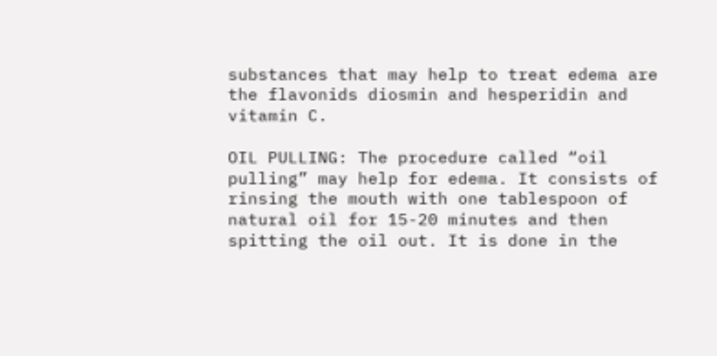substances that may help to treat edema are the flavonids diosmin and hesperidin and vitamin C.

OIL PULLING: The procedure called “oil pulling” may help for edema. It consists of rinsing the mouth with one tablespoon of natural oil for 15-20 minutes and then spitting the oil out. It is done in the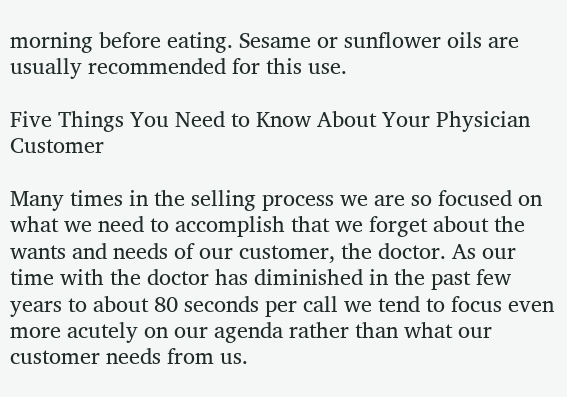morning before eating. Sesame or sunflower oils are usually recommended for this use.

Five Things You Need to Know About Your Physician Customer

Many times in the selling process we are so focused on what we need to accomplish that we forget about the wants and needs of our customer, the doctor. As our time with the doctor has diminished in the past few years to about 80 seconds per call we tend to focus even more acutely on our agenda rather than what our customer needs from us.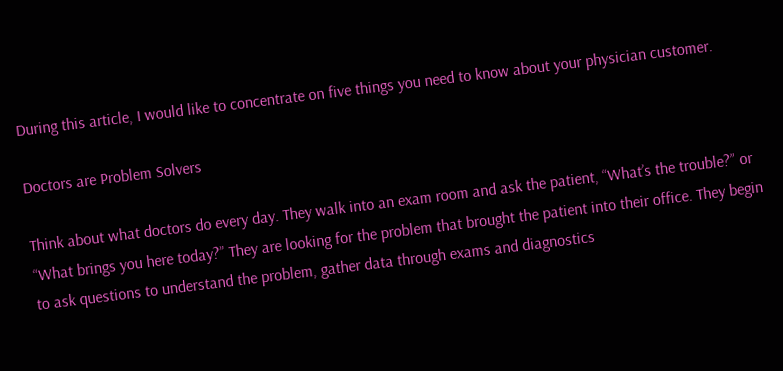During this article, I would like to concentrate on five things you need to know about your physician customer.

Doctors are Problem Solvers

Think about what doctors do every day. They walk into an exam room and ask the patient, “What’s the trouble?” or “What brings you here today?” They are looking for the problem that brought the patient into their office. They begin to ask questions to understand the problem, gather data through exams and diagnostics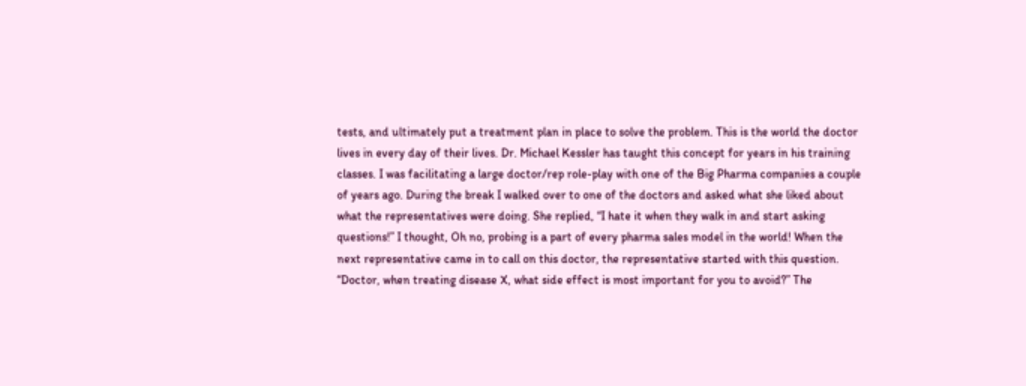tests, and ultimately put a treatment plan in place to solve the problem. This is the world the doctor lives in every day of their lives. Dr. Michael Kessler has taught this concept for years in his training classes. I was facilitating a large doctor/rep role-play with one of the Big Pharma companies a couple of years ago. During the break I walked over to one of the doctors and asked what she liked about what the representatives were doing. She replied, “I hate it when they walk in and start asking questions!” I thought, Oh no, probing is a part of every pharma sales model in the world! When the next representative came in to call on this doctor, the representative started with this question. “Doctor, when treating disease X, what side effect is most important for you to avoid?” The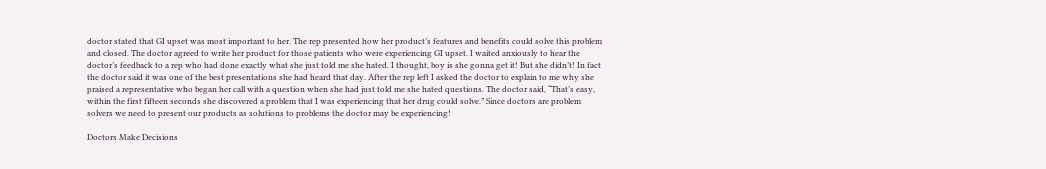doctor stated that GI upset was most important to her. The rep presented how her product’s features and benefits could solve this problem and closed. The doctor agreed to write her product for those patients who were experiencing GI upset. I waited anxiously to hear the doctor’s feedback to a rep who had done exactly what she just told me she hated. I thought, boy is she gonna get it! But she didn’t! In fact the doctor said it was one of the best presentations she had heard that day. After the rep left I asked the doctor to explain to me why she praised a representative who began her call with a question when she had just told me she hated questions. The doctor said, “That’s easy, within the first fifteen seconds she discovered a problem that I was experiencing that her drug could solve.” Since doctors are problem solvers we need to present our products as solutions to problems the doctor may be experiencing!

Doctors Make Decisions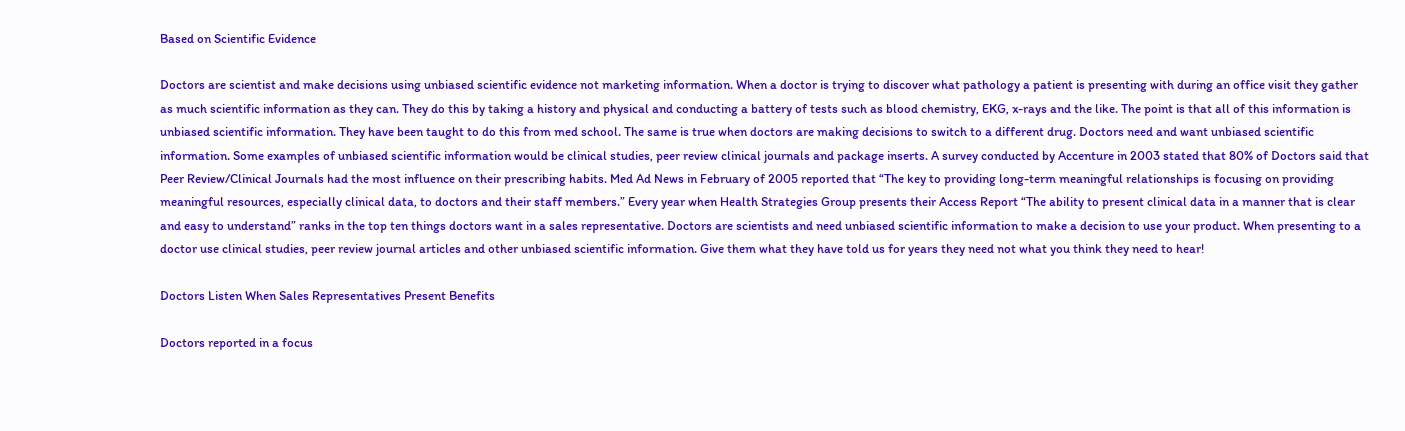Based on Scientific Evidence

Doctors are scientist and make decisions using unbiased scientific evidence not marketing information. When a doctor is trying to discover what pathology a patient is presenting with during an office visit they gather as much scientific information as they can. They do this by taking a history and physical and conducting a battery of tests such as blood chemistry, EKG, x-rays and the like. The point is that all of this information is unbiased scientific information. They have been taught to do this from med school. The same is true when doctors are making decisions to switch to a different drug. Doctors need and want unbiased scientific information. Some examples of unbiased scientific information would be clinical studies, peer review clinical journals and package inserts. A survey conducted by Accenture in 2003 stated that 80% of Doctors said that Peer Review/Clinical Journals had the most influence on their prescribing habits. Med Ad News in February of 2005 reported that “The key to providing long-term meaningful relationships is focusing on providing meaningful resources, especially clinical data, to doctors and their staff members.” Every year when Health Strategies Group presents their Access Report “The ability to present clinical data in a manner that is clear and easy to understand” ranks in the top ten things doctors want in a sales representative. Doctors are scientists and need unbiased scientific information to make a decision to use your product. When presenting to a doctor use clinical studies, peer review journal articles and other unbiased scientific information. Give them what they have told us for years they need not what you think they need to hear!

Doctors Listen When Sales Representatives Present Benefits

Doctors reported in a focus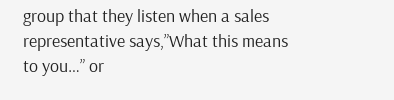group that they listen when a sales representative says,”What this means to you…” or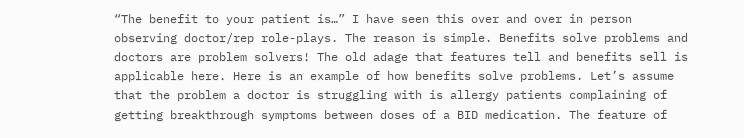“The benefit to your patient is…” I have seen this over and over in person observing doctor/rep role-plays. The reason is simple. Benefits solve problems and doctors are problem solvers! The old adage that features tell and benefits sell is applicable here. Here is an example of how benefits solve problems. Let’s assume that the problem a doctor is struggling with is allergy patients complaining of getting breakthrough symptoms between doses of a BID medication. The feature of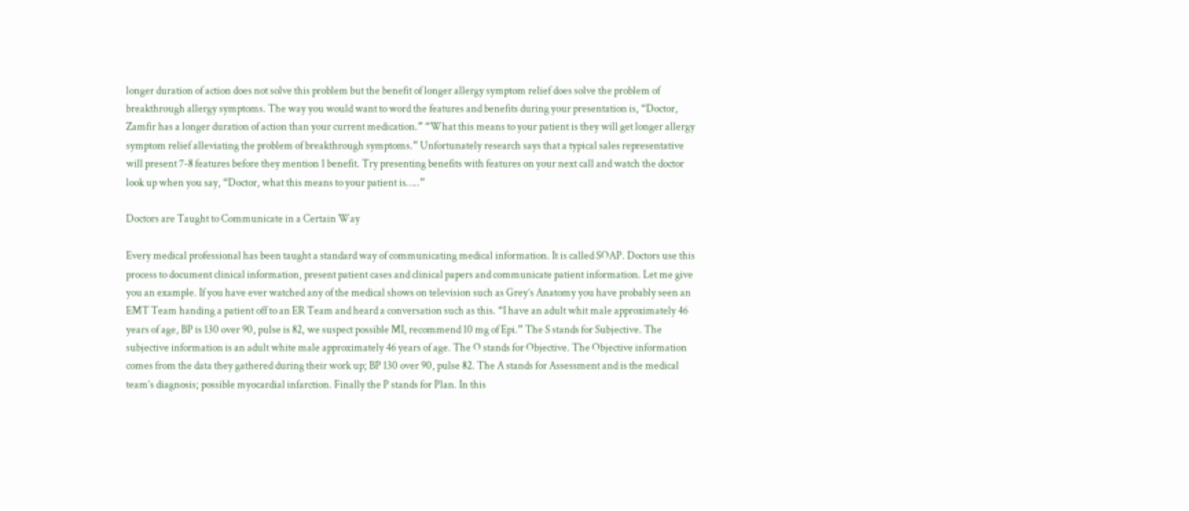longer duration of action does not solve this problem but the benefit of longer allergy symptom relief does solve the problem of breakthrough allergy symptoms. The way you would want to word the features and benefits during your presentation is, “Doctor, Zamfir has a longer duration of action than your current medication.” “What this means to your patient is they will get longer allergy symptom relief alleviating the problem of breakthrough symptoms.” Unfortunately research says that a typical sales representative will present 7-8 features before they mention 1 benefit. Try presenting benefits with features on your next call and watch the doctor look up when you say, “Doctor, what this means to your patient is…..”

Doctors are Taught to Communicate in a Certain Way

Every medical professional has been taught a standard way of communicating medical information. It is called SOAP. Doctors use this process to document clinical information, present patient cases and clinical papers and communicate patient information. Let me give you an example. If you have ever watched any of the medical shows on television such as Grey’s Anatomy you have probably seen an EMT Team handing a patient off to an ER Team and heard a conversation such as this. “I have an adult whit male approximately 46 years of age, BP is 130 over 90, pulse is 82, we suspect possible MI, recommend 10 mg of Epi.” The S stands for Subjective. The subjective information is an adult white male approximately 46 years of age. The O stands for Objective. The Objective information comes from the data they gathered during their work up; BP 130 over 90, pulse 82. The A stands for Assessment and is the medical team’s diagnosis; possible myocardial infarction. Finally the P stands for Plan. In this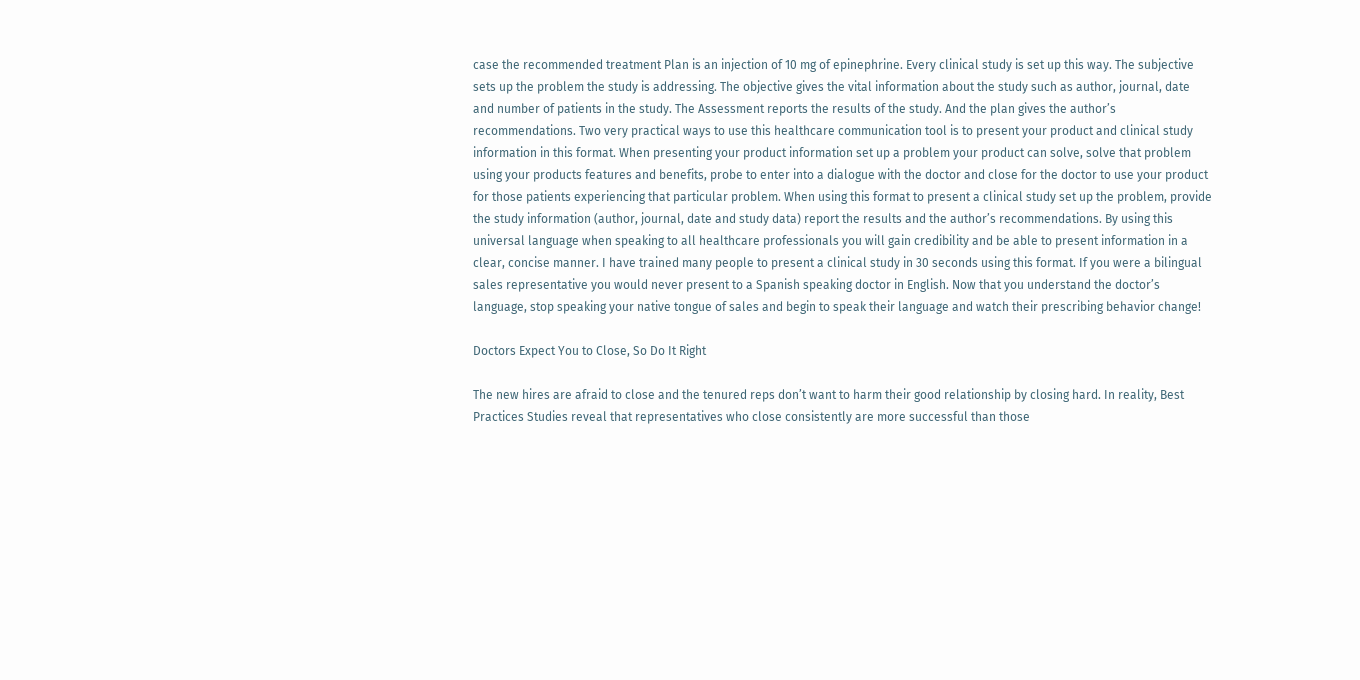case the recommended treatment Plan is an injection of 10 mg of epinephrine. Every clinical study is set up this way. The subjective sets up the problem the study is addressing. The objective gives the vital information about the study such as author, journal, date and number of patients in the study. The Assessment reports the results of the study. And the plan gives the author’s recommendations. Two very practical ways to use this healthcare communication tool is to present your product and clinical study information in this format. When presenting your product information set up a problem your product can solve, solve that problem using your products features and benefits, probe to enter into a dialogue with the doctor and close for the doctor to use your product for those patients experiencing that particular problem. When using this format to present a clinical study set up the problem, provide the study information (author, journal, date and study data) report the results and the author’s recommendations. By using this universal language when speaking to all healthcare professionals you will gain credibility and be able to present information in a clear, concise manner. I have trained many people to present a clinical study in 30 seconds using this format. If you were a bilingual sales representative you would never present to a Spanish speaking doctor in English. Now that you understand the doctor’s language, stop speaking your native tongue of sales and begin to speak their language and watch their prescribing behavior change!

Doctors Expect You to Close, So Do It Right

The new hires are afraid to close and the tenured reps don’t want to harm their good relationship by closing hard. In reality, Best Practices Studies reveal that representatives who close consistently are more successful than those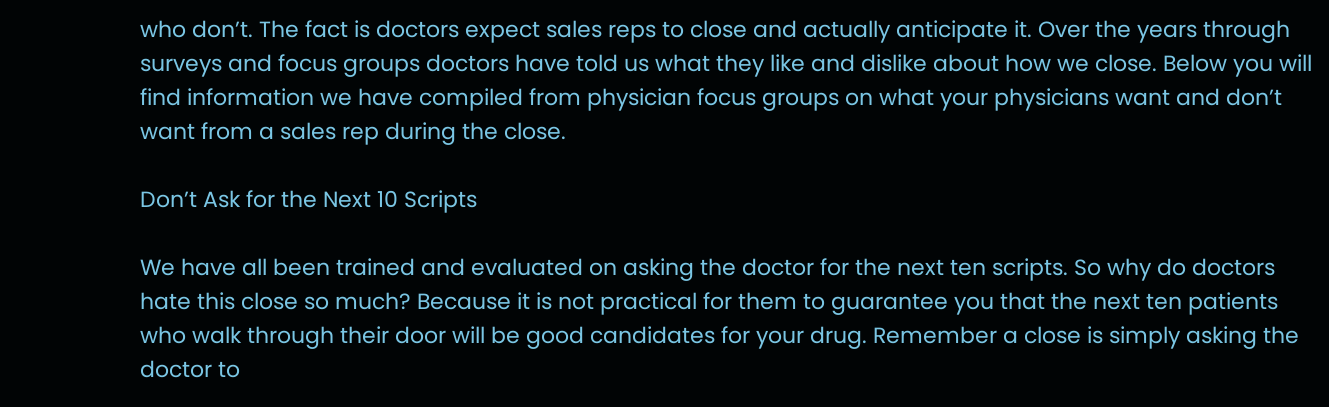who don’t. The fact is doctors expect sales reps to close and actually anticipate it. Over the years through surveys and focus groups doctors have told us what they like and dislike about how we close. Below you will find information we have compiled from physician focus groups on what your physicians want and don’t want from a sales rep during the close.

Don’t Ask for the Next 10 Scripts

We have all been trained and evaluated on asking the doctor for the next ten scripts. So why do doctors hate this close so much? Because it is not practical for them to guarantee you that the next ten patients who walk through their door will be good candidates for your drug. Remember a close is simply asking the doctor to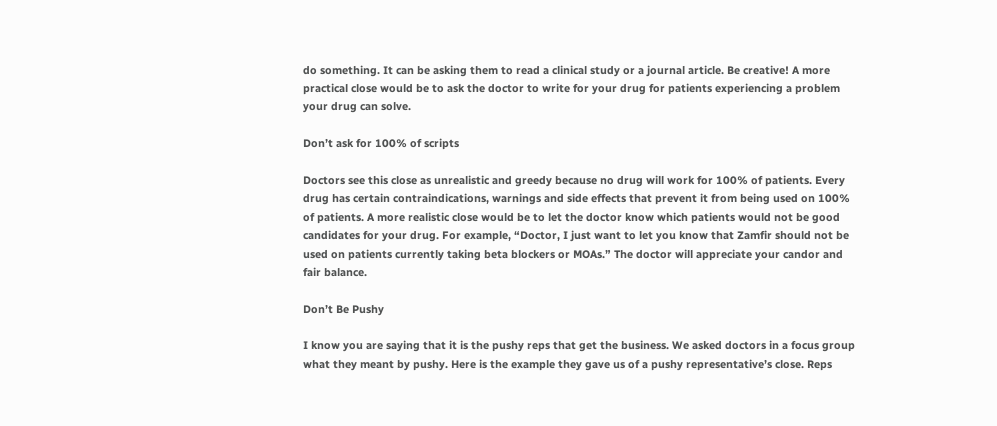do something. It can be asking them to read a clinical study or a journal article. Be creative! A more practical close would be to ask the doctor to write for your drug for patients experiencing a problem your drug can solve.

Don’t ask for 100% of scripts

Doctors see this close as unrealistic and greedy because no drug will work for 100% of patients. Every drug has certain contraindications, warnings and side effects that prevent it from being used on 100% of patients. A more realistic close would be to let the doctor know which patients would not be good candidates for your drug. For example, “Doctor, I just want to let you know that Zamfir should not be used on patients currently taking beta blockers or MOAs.” The doctor will appreciate your candor and fair balance.

Don’t Be Pushy

I know you are saying that it is the pushy reps that get the business. We asked doctors in a focus group what they meant by pushy. Here is the example they gave us of a pushy representative’s close. Reps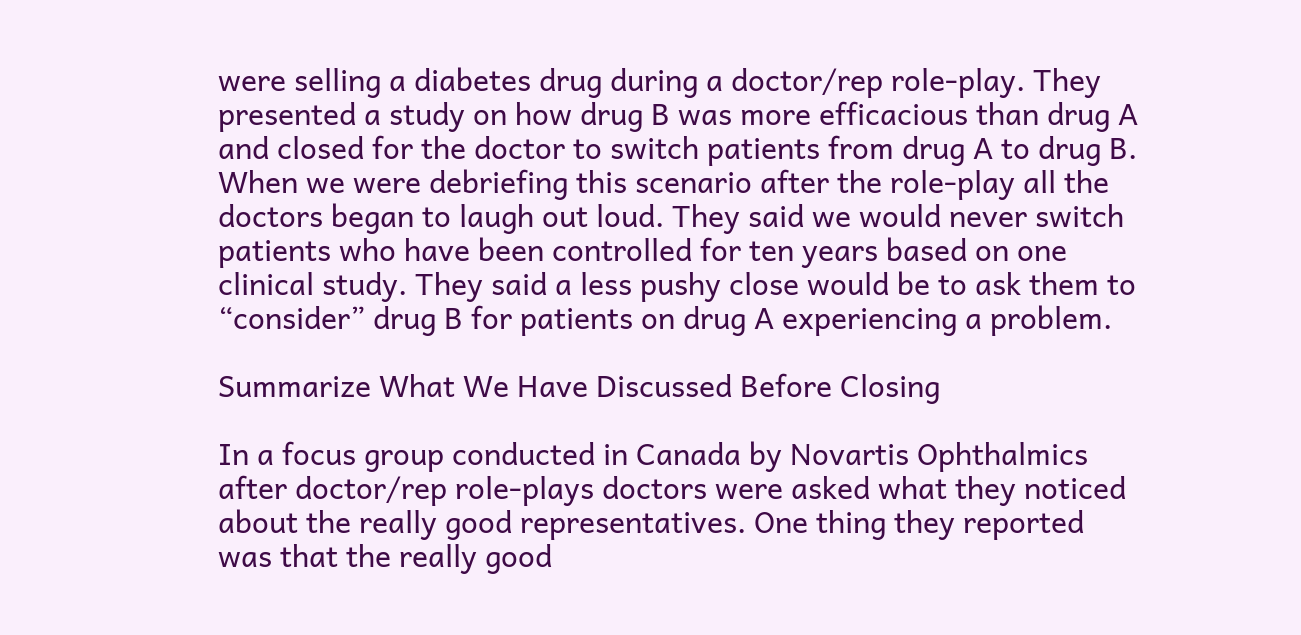were selling a diabetes drug during a doctor/rep role-play. They presented a study on how drug B was more efficacious than drug A and closed for the doctor to switch patients from drug A to drug B. When we were debriefing this scenario after the role-play all the doctors began to laugh out loud. They said we would never switch patients who have been controlled for ten years based on one clinical study. They said a less pushy close would be to ask them to “consider” drug B for patients on drug A experiencing a problem.

Summarize What We Have Discussed Before Closing

In a focus group conducted in Canada by Novartis Ophthalmics after doctor/rep role-plays doctors were asked what they noticed about the really good representatives. One thing they reported was that the really good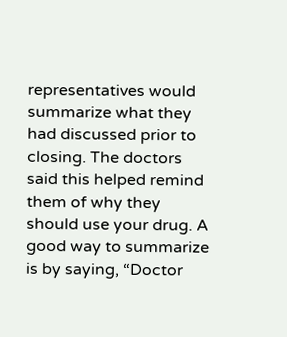representatives would summarize what they had discussed prior to closing. The doctors said this helped remind them of why they should use your drug. A good way to summarize is by saying, “Doctor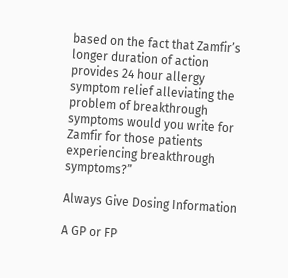based on the fact that Zamfir’s longer duration of action provides 24 hour allergy symptom relief alleviating the problem of breakthrough symptoms would you write for Zamfir for those patients experiencing breakthrough symptoms?”

Always Give Dosing Information

A GP or FP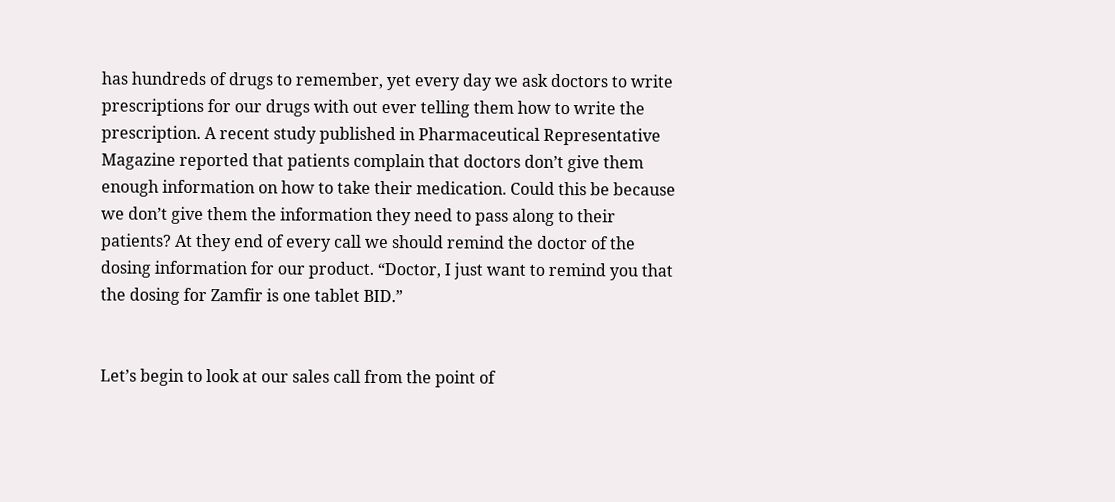has hundreds of drugs to remember, yet every day we ask doctors to write prescriptions for our drugs with out ever telling them how to write the prescription. A recent study published in Pharmaceutical Representative Magazine reported that patients complain that doctors don’t give them enough information on how to take their medication. Could this be because we don’t give them the information they need to pass along to their patients? At they end of every call we should remind the doctor of the dosing information for our product. “Doctor, I just want to remind you that the dosing for Zamfir is one tablet BID.”


Let’s begin to look at our sales call from the point of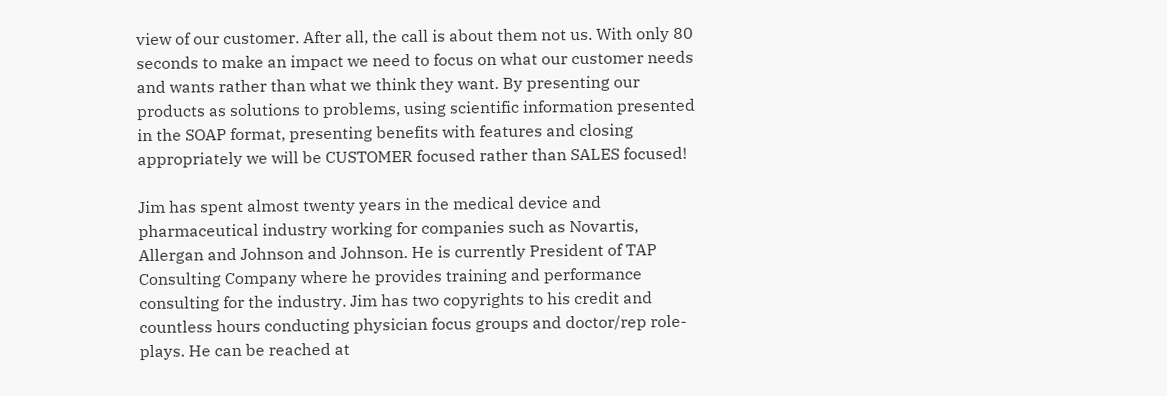view of our customer. After all, the call is about them not us. With only 80 seconds to make an impact we need to focus on what our customer needs and wants rather than what we think they want. By presenting our products as solutions to problems, using scientific information presented in the SOAP format, presenting benefits with features and closing appropriately we will be CUSTOMER focused rather than SALES focused!

Jim has spent almost twenty years in the medical device and pharmaceutical industry working for companies such as Novartis, Allergan and Johnson and Johnson. He is currently President of TAP Consulting Company where he provides training and performance consulting for the industry. Jim has two copyrights to his credit and countless hours conducting physician focus groups and doctor/rep role-plays. He can be reached at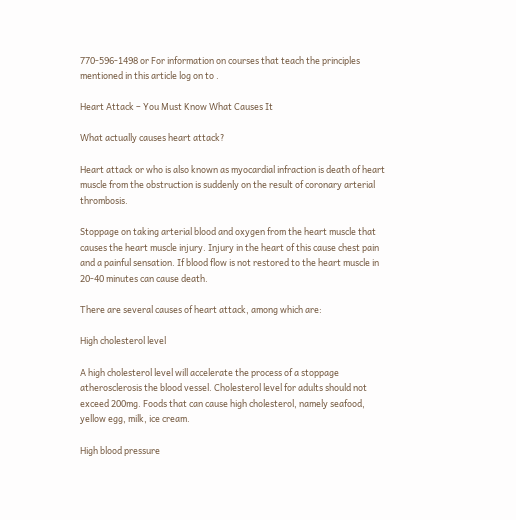770-596-1498 or For information on courses that teach the principles mentioned in this article log on to .

Heart Attack – You Must Know What Causes It

What actually causes heart attack?

Heart attack or who is also known as myocardial infraction is death of heart muscle from the obstruction is suddenly on the result of coronary arterial thrombosis.

Stoppage on taking arterial blood and oxygen from the heart muscle that causes the heart muscle injury. Injury in the heart of this cause chest pain and a painful sensation. If blood flow is not restored to the heart muscle in 20-40 minutes can cause death.

There are several causes of heart attack, among which are:

High cholesterol level

A high cholesterol level will accelerate the process of a stoppage atherosclerosis the blood vessel. Cholesterol level for adults should not exceed 200mg. Foods that can cause high cholesterol, namely seafood, yellow egg, milk, ice cream.

High blood pressure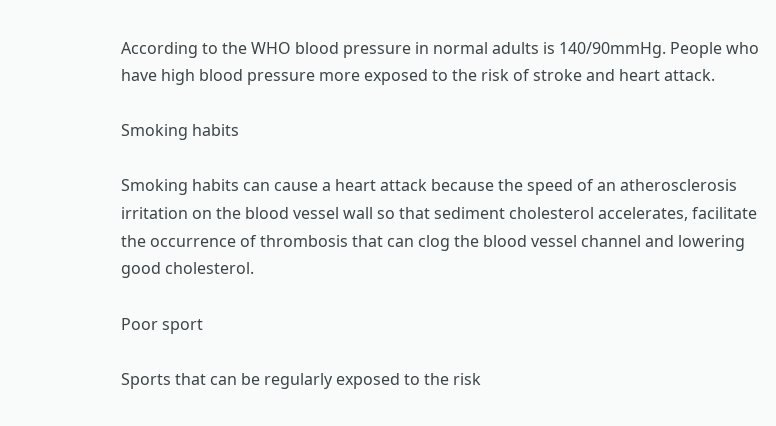According to the WHO blood pressure in normal adults is 140/90mmHg. People who have high blood pressure more exposed to the risk of stroke and heart attack.

Smoking habits

Smoking habits can cause a heart attack because the speed of an atherosclerosis irritation on the blood vessel wall so that sediment cholesterol accelerates, facilitate the occurrence of thrombosis that can clog the blood vessel channel and lowering good cholesterol.

Poor sport

Sports that can be regularly exposed to the risk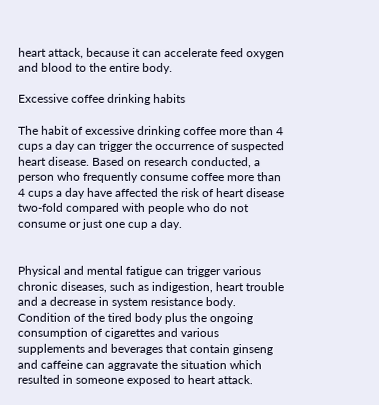heart attack, because it can accelerate feed oxygen and blood to the entire body.

Excessive coffee drinking habits

The habit of excessive drinking coffee more than 4 cups a day can trigger the occurrence of suspected heart disease. Based on research conducted, a person who frequently consume coffee more than 4 cups a day have affected the risk of heart disease two-fold compared with people who do not consume or just one cup a day.


Physical and mental fatigue can trigger various chronic diseases, such as indigestion, heart trouble and a decrease in system resistance body. Condition of the tired body plus the ongoing consumption of cigarettes and various supplements and beverages that contain ginseng and caffeine can aggravate the situation which resulted in someone exposed to heart attack.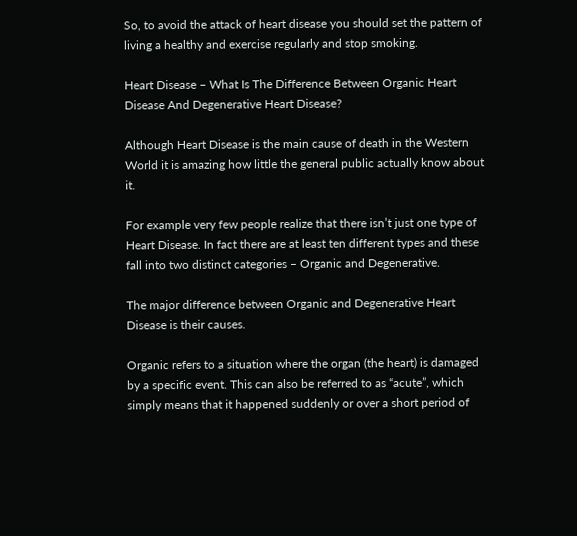So, to avoid the attack of heart disease you should set the pattern of living a healthy and exercise regularly and stop smoking.

Heart Disease – What Is The Difference Between Organic Heart Disease And Degenerative Heart Disease?

Although Heart Disease is the main cause of death in the Western World it is amazing how little the general public actually know about it.

For example very few people realize that there isn’t just one type of Heart Disease. In fact there are at least ten different types and these fall into two distinct categories – Organic and Degenerative.

The major difference between Organic and Degenerative Heart Disease is their causes.

Organic refers to a situation where the organ (the heart) is damaged by a specific event. This can also be referred to as “acute”, which simply means that it happened suddenly or over a short period of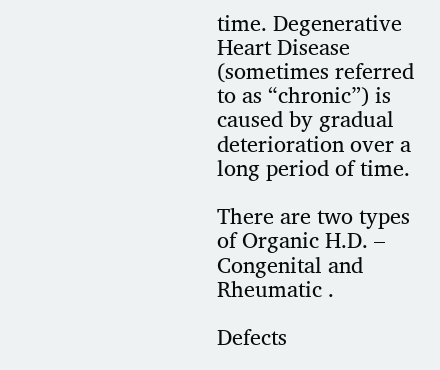time. Degenerative Heart Disease (sometimes referred to as “chronic”) is caused by gradual deterioration over a long period of time.

There are two types of Organic H.D. – Congenital and Rheumatic .

Defects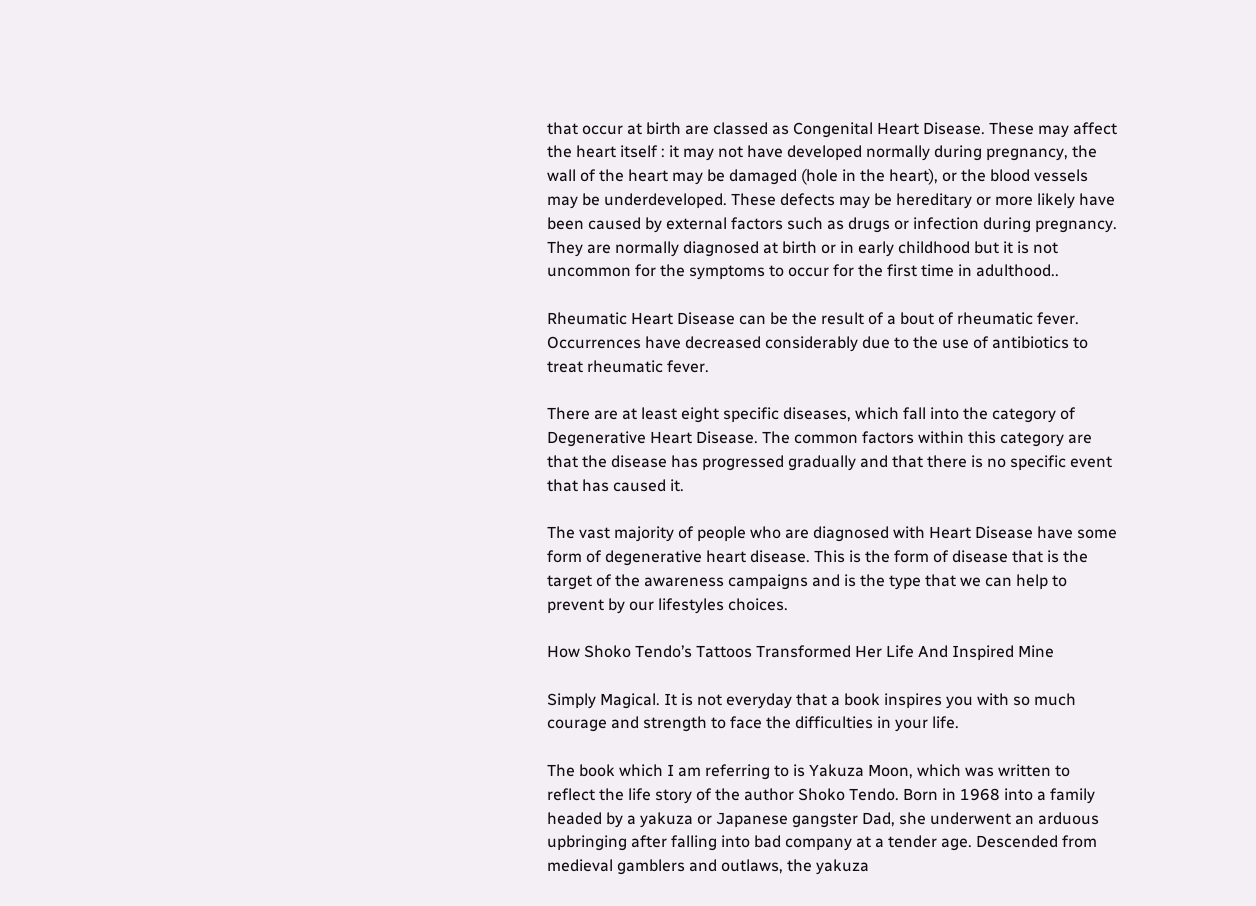that occur at birth are classed as Congenital Heart Disease. These may affect the heart itself : it may not have developed normally during pregnancy, the wall of the heart may be damaged (hole in the heart), or the blood vessels may be underdeveloped. These defects may be hereditary or more likely have been caused by external factors such as drugs or infection during pregnancy. They are normally diagnosed at birth or in early childhood but it is not uncommon for the symptoms to occur for the first time in adulthood..

Rheumatic Heart Disease can be the result of a bout of rheumatic fever. Occurrences have decreased considerably due to the use of antibiotics to treat rheumatic fever.

There are at least eight specific diseases, which fall into the category of Degenerative Heart Disease. The common factors within this category are that the disease has progressed gradually and that there is no specific event that has caused it.

The vast majority of people who are diagnosed with Heart Disease have some form of degenerative heart disease. This is the form of disease that is the target of the awareness campaigns and is the type that we can help to prevent by our lifestyles choices.

How Shoko Tendo’s Tattoos Transformed Her Life And Inspired Mine

Simply Magical. It is not everyday that a book inspires you with so much courage and strength to face the difficulties in your life.

The book which I am referring to is Yakuza Moon, which was written to reflect the life story of the author Shoko Tendo. Born in 1968 into a family headed by a yakuza or Japanese gangster Dad, she underwent an arduous upbringing after falling into bad company at a tender age. Descended from medieval gamblers and outlaws, the yakuza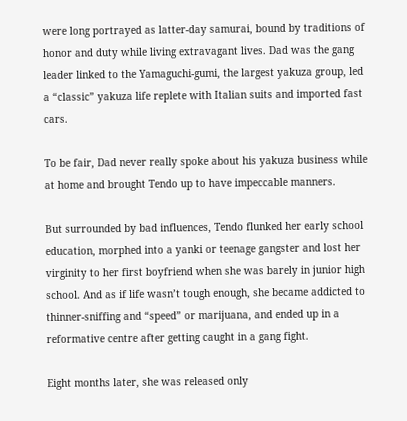were long portrayed as latter-day samurai, bound by traditions of honor and duty while living extravagant lives. Dad was the gang leader linked to the Yamaguchi-gumi, the largest yakuza group, led a “classic” yakuza life replete with Italian suits and imported fast cars.

To be fair, Dad never really spoke about his yakuza business while at home and brought Tendo up to have impeccable manners.

But surrounded by bad influences, Tendo flunked her early school education, morphed into a yanki or teenage gangster and lost her virginity to her first boyfriend when she was barely in junior high school. And as if life wasn’t tough enough, she became addicted to thinner-sniffing and “speed” or marijuana, and ended up in a reformative centre after getting caught in a gang fight.

Eight months later, she was released only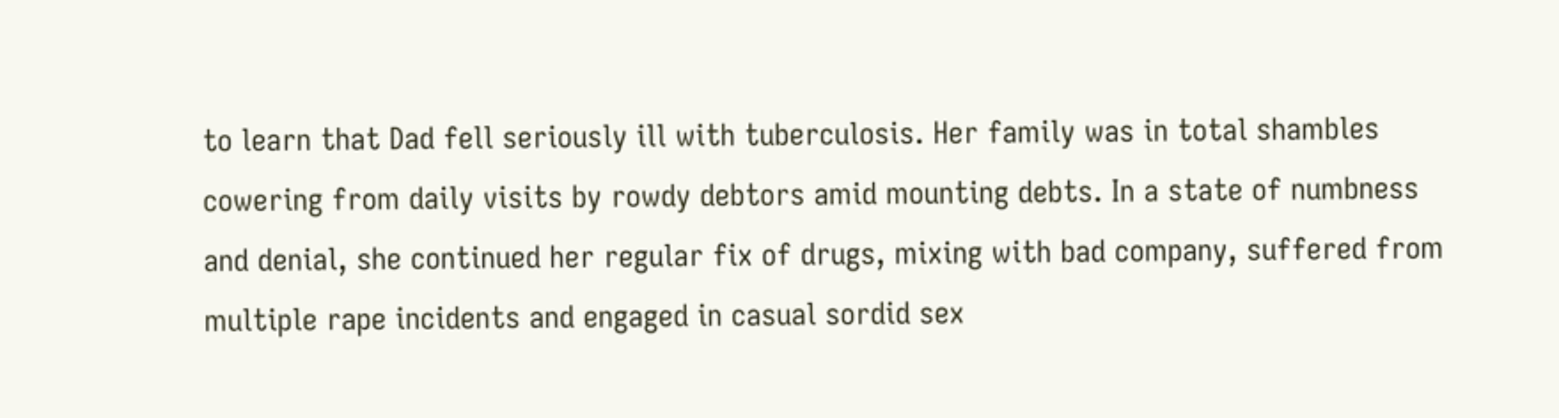to learn that Dad fell seriously ill with tuberculosis. Her family was in total shambles cowering from daily visits by rowdy debtors amid mounting debts. In a state of numbness and denial, she continued her regular fix of drugs, mixing with bad company, suffered from multiple rape incidents and engaged in casual sordid sex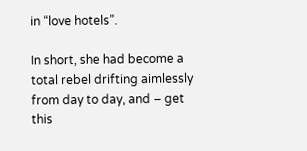in “love hotels”.

In short, she had become a total rebel drifting aimlessly from day to day, and – get this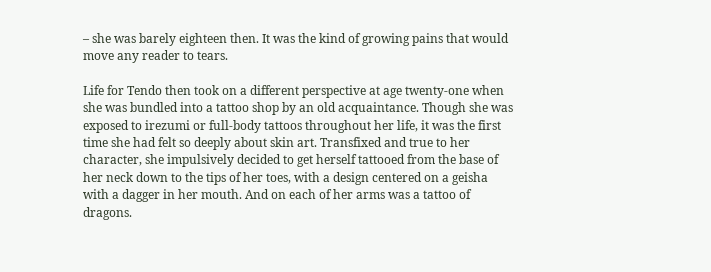– she was barely eighteen then. It was the kind of growing pains that would move any reader to tears.

Life for Tendo then took on a different perspective at age twenty-one when she was bundled into a tattoo shop by an old acquaintance. Though she was exposed to irezumi or full-body tattoos throughout her life, it was the first time she had felt so deeply about skin art. Transfixed and true to her character, she impulsively decided to get herself tattooed from the base of her neck down to the tips of her toes, with a design centered on a geisha with a dagger in her mouth. And on each of her arms was a tattoo of dragons.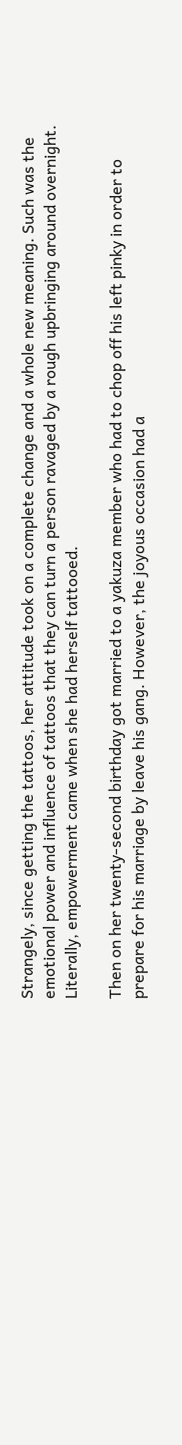Strangely, since getting the tattoos, her attitude took on a complete change and a whole new meaning. Such was the emotional power and influence of tattoos that they can turn a person ravaged by a rough upbringing around overnight. Literally, empowerment came when she had herself tattooed.

Then on her twenty-second birthday got married to a yakuza member who had to chop off his left pinky in order to prepare for his marriage by leave his gang. However, the joyous occasion had a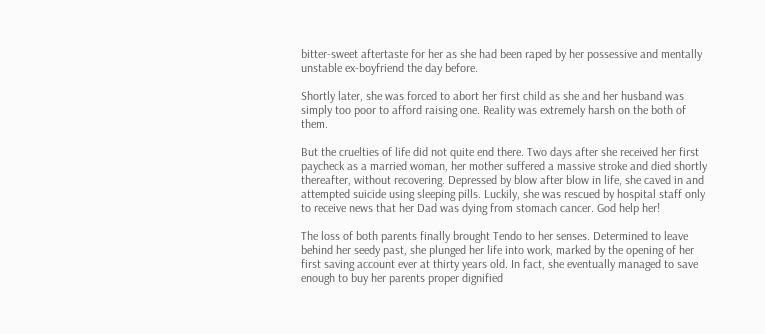bitter-sweet aftertaste for her as she had been raped by her possessive and mentally unstable ex-boyfriend the day before.

Shortly later, she was forced to abort her first child as she and her husband was simply too poor to afford raising one. Reality was extremely harsh on the both of them.

But the cruelties of life did not quite end there. Two days after she received her first paycheck as a married woman, her mother suffered a massive stroke and died shortly thereafter, without recovering. Depressed by blow after blow in life, she caved in and attempted suicide using sleeping pills. Luckily, she was rescued by hospital staff only to receive news that her Dad was dying from stomach cancer. God help her!

The loss of both parents finally brought Tendo to her senses. Determined to leave behind her seedy past, she plunged her life into work, marked by the opening of her first saving account ever at thirty years old. In fact, she eventually managed to save enough to buy her parents proper dignified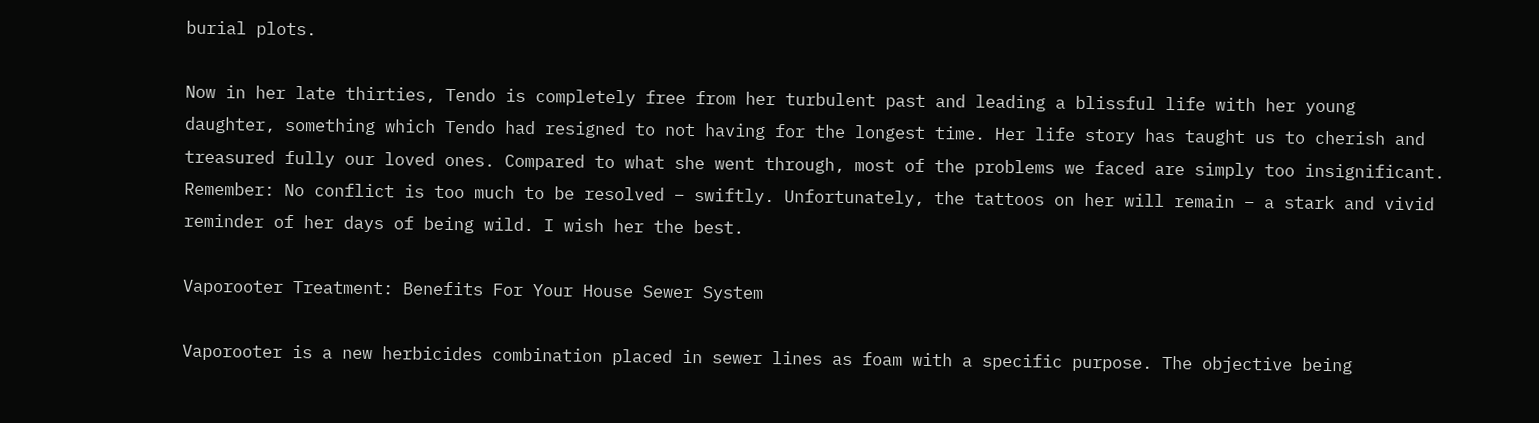burial plots.

Now in her late thirties, Tendo is completely free from her turbulent past and leading a blissful life with her young daughter, something which Tendo had resigned to not having for the longest time. Her life story has taught us to cherish and treasured fully our loved ones. Compared to what she went through, most of the problems we faced are simply too insignificant. Remember: No conflict is too much to be resolved – swiftly. Unfortunately, the tattoos on her will remain – a stark and vivid reminder of her days of being wild. I wish her the best.

Vaporooter Treatment: Benefits For Your House Sewer System

Vaporooter is a new herbicides combination placed in sewer lines as foam with a specific purpose. The objective being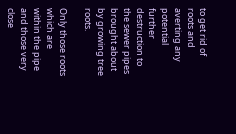to get rid of roots and averting any potential further destruction to the sewer pipes brought about by growing tree roots.

Only those roots which are within the pipe and those very close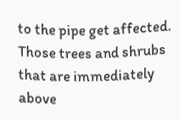to the pipe get affected. Those trees and shrubs that are immediately above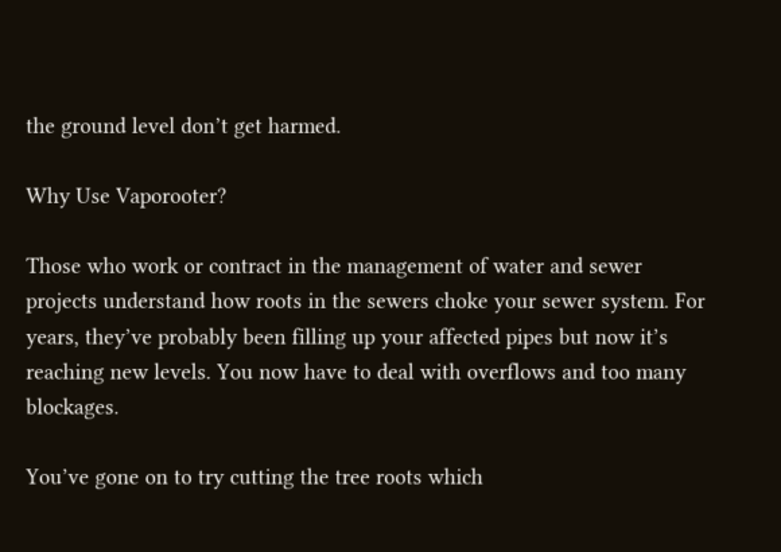the ground level don’t get harmed.

Why Use Vaporooter?

Those who work or contract in the management of water and sewer projects understand how roots in the sewers choke your sewer system. For years, they’ve probably been filling up your affected pipes but now it’s reaching new levels. You now have to deal with overflows and too many blockages.

You’ve gone on to try cutting the tree roots which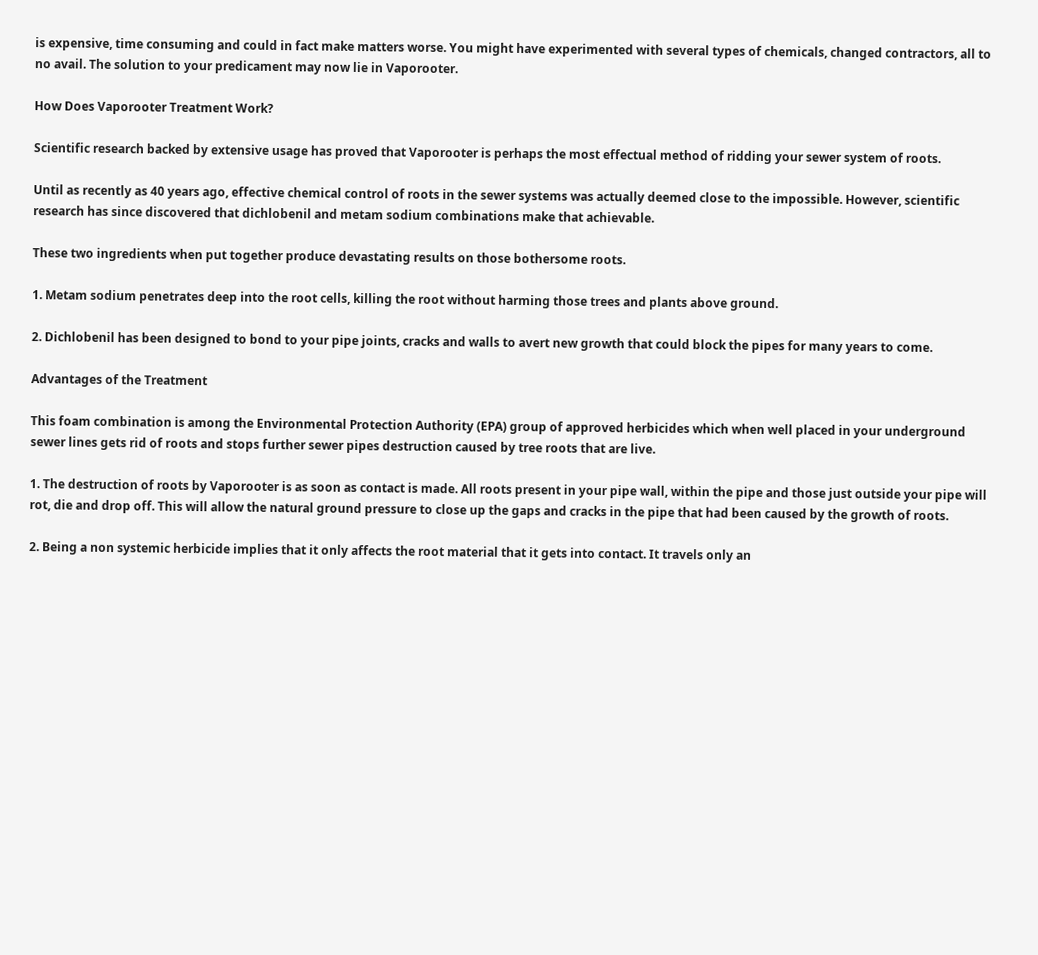is expensive, time consuming and could in fact make matters worse. You might have experimented with several types of chemicals, changed contractors, all to no avail. The solution to your predicament may now lie in Vaporooter.

How Does Vaporooter Treatment Work?

Scientific research backed by extensive usage has proved that Vaporooter is perhaps the most effectual method of ridding your sewer system of roots.

Until as recently as 40 years ago, effective chemical control of roots in the sewer systems was actually deemed close to the impossible. However, scientific research has since discovered that dichlobenil and metam sodium combinations make that achievable.

These two ingredients when put together produce devastating results on those bothersome roots.

1. Metam sodium penetrates deep into the root cells, killing the root without harming those trees and plants above ground.

2. Dichlobenil has been designed to bond to your pipe joints, cracks and walls to avert new growth that could block the pipes for many years to come.

Advantages of the Treatment

This foam combination is among the Environmental Protection Authority (EPA) group of approved herbicides which when well placed in your underground sewer lines gets rid of roots and stops further sewer pipes destruction caused by tree roots that are live.

1. The destruction of roots by Vaporooter is as soon as contact is made. All roots present in your pipe wall, within the pipe and those just outside your pipe will rot, die and drop off. This will allow the natural ground pressure to close up the gaps and cracks in the pipe that had been caused by the growth of roots.

2. Being a non systemic herbicide implies that it only affects the root material that it gets into contact. It travels only an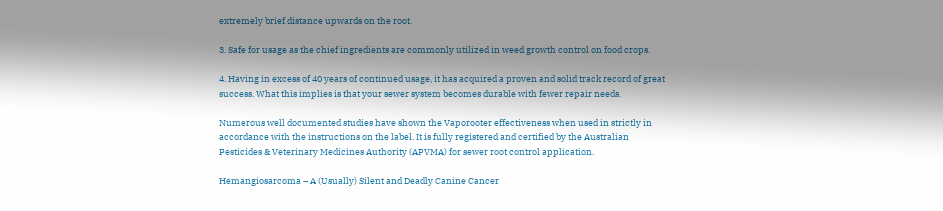extremely brief distance upwards on the root.

3. Safe for usage as the chief ingredients are commonly utilized in weed growth control on food crops.

4. Having in excess of 40 years of continued usage, it has acquired a proven and solid track record of great success. What this implies is that your sewer system becomes durable with fewer repair needs.

Numerous well documented studies have shown the Vaporooter effectiveness when used in strictly in accordance with the instructions on the label. It is fully registered and certified by the Australian Pesticides & Veterinary Medicines Authority (APVMA) for sewer root control application.

Hemangiosarcoma – A (Usually) Silent and Deadly Canine Cancer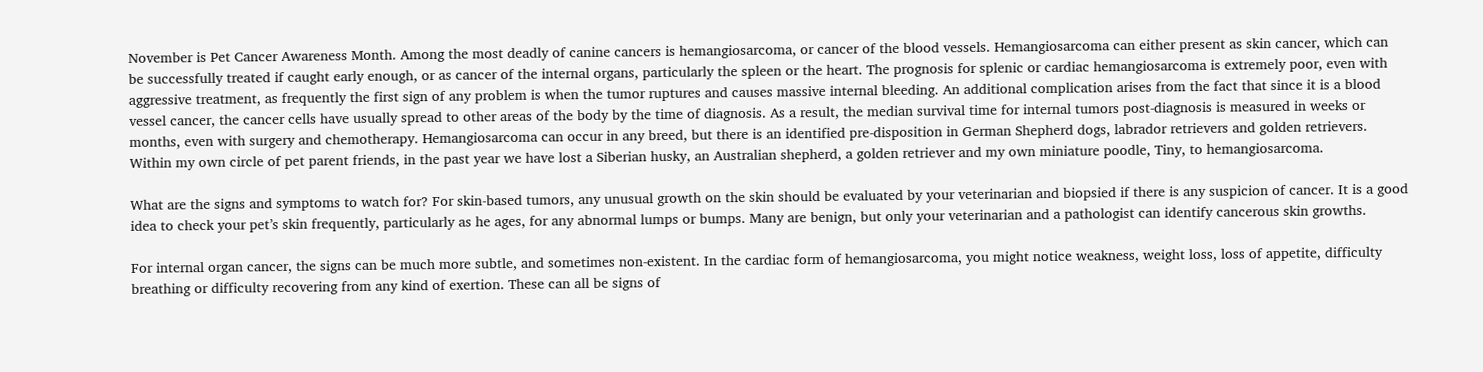November is Pet Cancer Awareness Month. Among the most deadly of canine cancers is hemangiosarcoma, or cancer of the blood vessels. Hemangiosarcoma can either present as skin cancer, which can be successfully treated if caught early enough, or as cancer of the internal organs, particularly the spleen or the heart. The prognosis for splenic or cardiac hemangiosarcoma is extremely poor, even with aggressive treatment, as frequently the first sign of any problem is when the tumor ruptures and causes massive internal bleeding. An additional complication arises from the fact that since it is a blood vessel cancer, the cancer cells have usually spread to other areas of the body by the time of diagnosis. As a result, the median survival time for internal tumors post-diagnosis is measured in weeks or months, even with surgery and chemotherapy. Hemangiosarcoma can occur in any breed, but there is an identified pre-disposition in German Shepherd dogs, labrador retrievers and golden retrievers. Within my own circle of pet parent friends, in the past year we have lost a Siberian husky, an Australian shepherd, a golden retriever and my own miniature poodle, Tiny, to hemangiosarcoma.

What are the signs and symptoms to watch for? For skin-based tumors, any unusual growth on the skin should be evaluated by your veterinarian and biopsied if there is any suspicion of cancer. It is a good idea to check your pet’s skin frequently, particularly as he ages, for any abnormal lumps or bumps. Many are benign, but only your veterinarian and a pathologist can identify cancerous skin growths.

For internal organ cancer, the signs can be much more subtle, and sometimes non-existent. In the cardiac form of hemangiosarcoma, you might notice weakness, weight loss, loss of appetite, difficulty breathing or difficulty recovering from any kind of exertion. These can all be signs of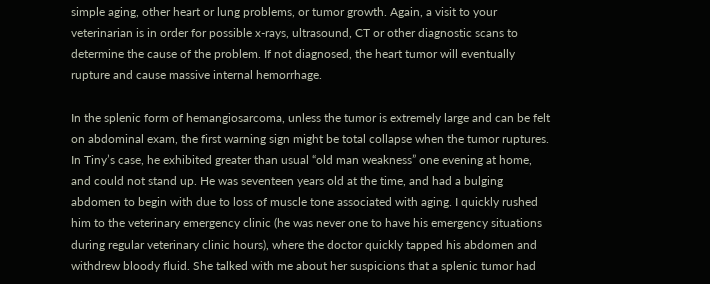simple aging, other heart or lung problems, or tumor growth. Again, a visit to your veterinarian is in order for possible x-rays, ultrasound, CT or other diagnostic scans to determine the cause of the problem. If not diagnosed, the heart tumor will eventually rupture and cause massive internal hemorrhage.

In the splenic form of hemangiosarcoma, unless the tumor is extremely large and can be felt on abdominal exam, the first warning sign might be total collapse when the tumor ruptures. In Tiny’s case, he exhibited greater than usual “old man weakness” one evening at home, and could not stand up. He was seventeen years old at the time, and had a bulging abdomen to begin with due to loss of muscle tone associated with aging. I quickly rushed him to the veterinary emergency clinic (he was never one to have his emergency situations during regular veterinary clinic hours), where the doctor quickly tapped his abdomen and withdrew bloody fluid. She talked with me about her suspicions that a splenic tumor had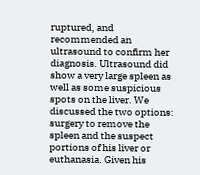ruptured, and recommended an ultrasound to confirm her diagnosis. Ultrasound did show a very large spleen as well as some suspicious spots on the liver. We discussed the two options: surgery to remove the spleen and the suspect portions of his liver or euthanasia. Given his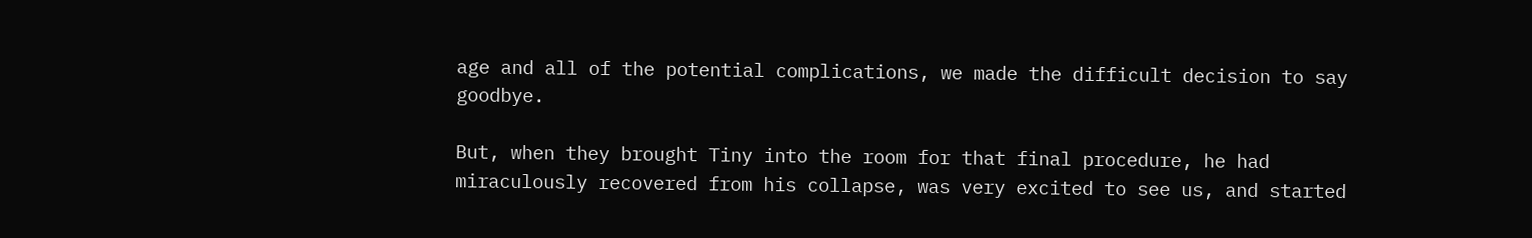age and all of the potential complications, we made the difficult decision to say goodbye.

But, when they brought Tiny into the room for that final procedure, he had miraculously recovered from his collapse, was very excited to see us, and started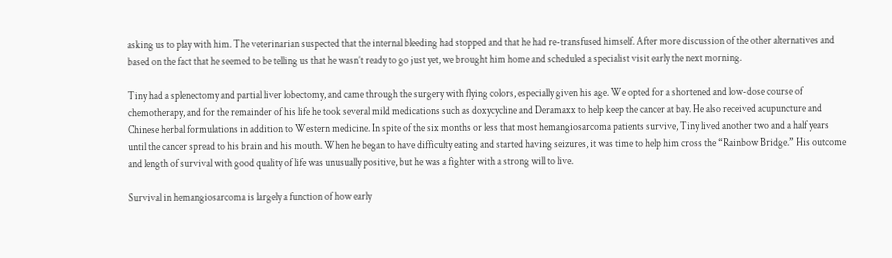asking us to play with him. The veterinarian suspected that the internal bleeding had stopped and that he had re-transfused himself. After more discussion of the other alternatives and based on the fact that he seemed to be telling us that he wasn’t ready to go just yet, we brought him home and scheduled a specialist visit early the next morning.

Tiny had a splenectomy and partial liver lobectomy, and came through the surgery with flying colors, especially given his age. We opted for a shortened and low-dose course of chemotherapy, and for the remainder of his life he took several mild medications such as doxycycline and Deramaxx to help keep the cancer at bay. He also received acupuncture and Chinese herbal formulations in addition to Western medicine. In spite of the six months or less that most hemangiosarcoma patients survive, Tiny lived another two and a half years until the cancer spread to his brain and his mouth. When he began to have difficulty eating and started having seizures, it was time to help him cross the “Rainbow Bridge.” His outcome and length of survival with good quality of life was unusually positive, but he was a fighter with a strong will to live.

Survival in hemangiosarcoma is largely a function of how early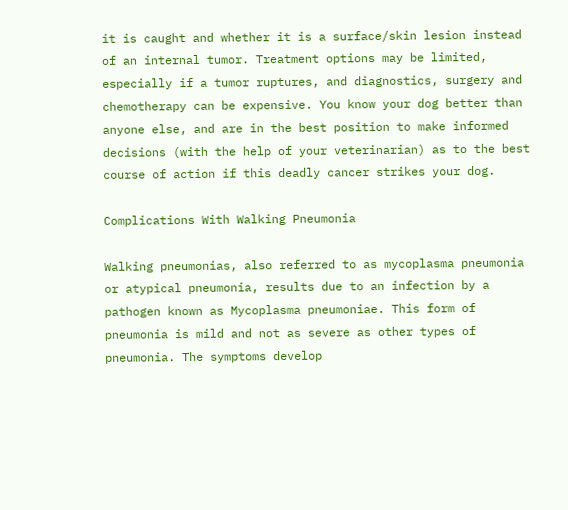it is caught and whether it is a surface/skin lesion instead of an internal tumor. Treatment options may be limited, especially if a tumor ruptures, and diagnostics, surgery and chemotherapy can be expensive. You know your dog better than anyone else, and are in the best position to make informed decisions (with the help of your veterinarian) as to the best course of action if this deadly cancer strikes your dog.

Complications With Walking Pneumonia

Walking pneumonias, also referred to as mycoplasma pneumonia or atypical pneumonia, results due to an infection by a pathogen known as Mycoplasma pneumoniae. This form of pneumonia is mild and not as severe as other types of pneumonia. The symptoms develop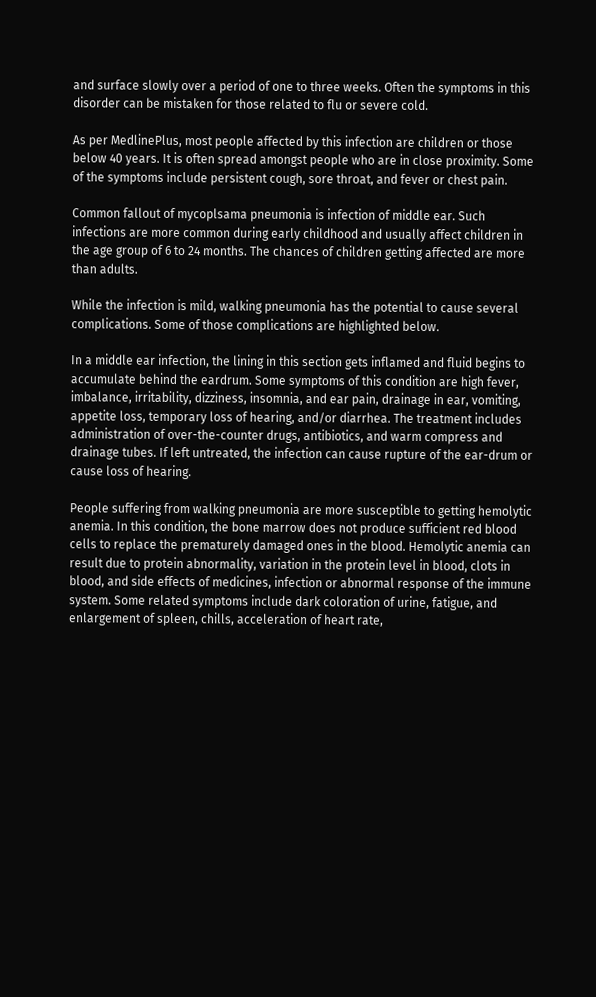and surface slowly over a period of one to three weeks. Often the symptoms in this disorder can be mistaken for those related to flu or severe cold.

As per MedlinePlus, most people affected by this infection are children or those below 40 years. It is often spread amongst people who are in close proximity. Some of the symptoms include persistent cough, sore throat, and fever or chest pain.

Common fallout of mycoplsama pneumonia is infection of middle ear. Such infections are more common during early childhood and usually affect children in the age group of 6 to 24 months. The chances of children getting affected are more than adults.

While the infection is mild, walking pneumonia has the potential to cause several complications. Some of those complications are highlighted below.

In a middle ear infection, the lining in this section gets inflamed and fluid begins to accumulate behind the eardrum. Some symptoms of this condition are high fever, imbalance, irritability, dizziness, insomnia, and ear pain, drainage in ear, vomiting, appetite loss, temporary loss of hearing, and/or diarrhea. The treatment includes administration of over-the-counter drugs, antibiotics, and warm compress and drainage tubes. If left untreated, the infection can cause rupture of the ear-drum or cause loss of hearing.

People suffering from walking pneumonia are more susceptible to getting hemolytic anemia. In this condition, the bone marrow does not produce sufficient red blood cells to replace the prematurely damaged ones in the blood. Hemolytic anemia can result due to protein abnormality, variation in the protein level in blood, clots in blood, and side effects of medicines, infection or abnormal response of the immune system. Some related symptoms include dark coloration of urine, fatigue, and enlargement of spleen, chills, acceleration of heart rate,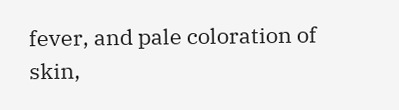fever, and pale coloration of skin,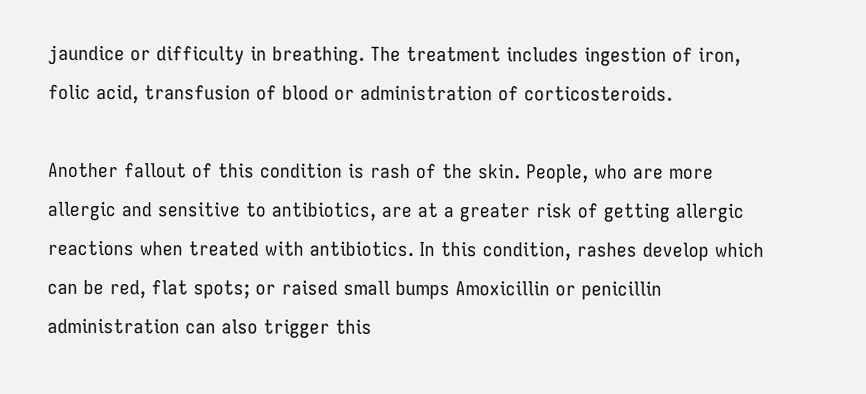jaundice or difficulty in breathing. The treatment includes ingestion of iron, folic acid, transfusion of blood or administration of corticosteroids.

Another fallout of this condition is rash of the skin. People, who are more allergic and sensitive to antibiotics, are at a greater risk of getting allergic reactions when treated with antibiotics. In this condition, rashes develop which can be red, flat spots; or raised small bumps Amoxicillin or penicillin administration can also trigger this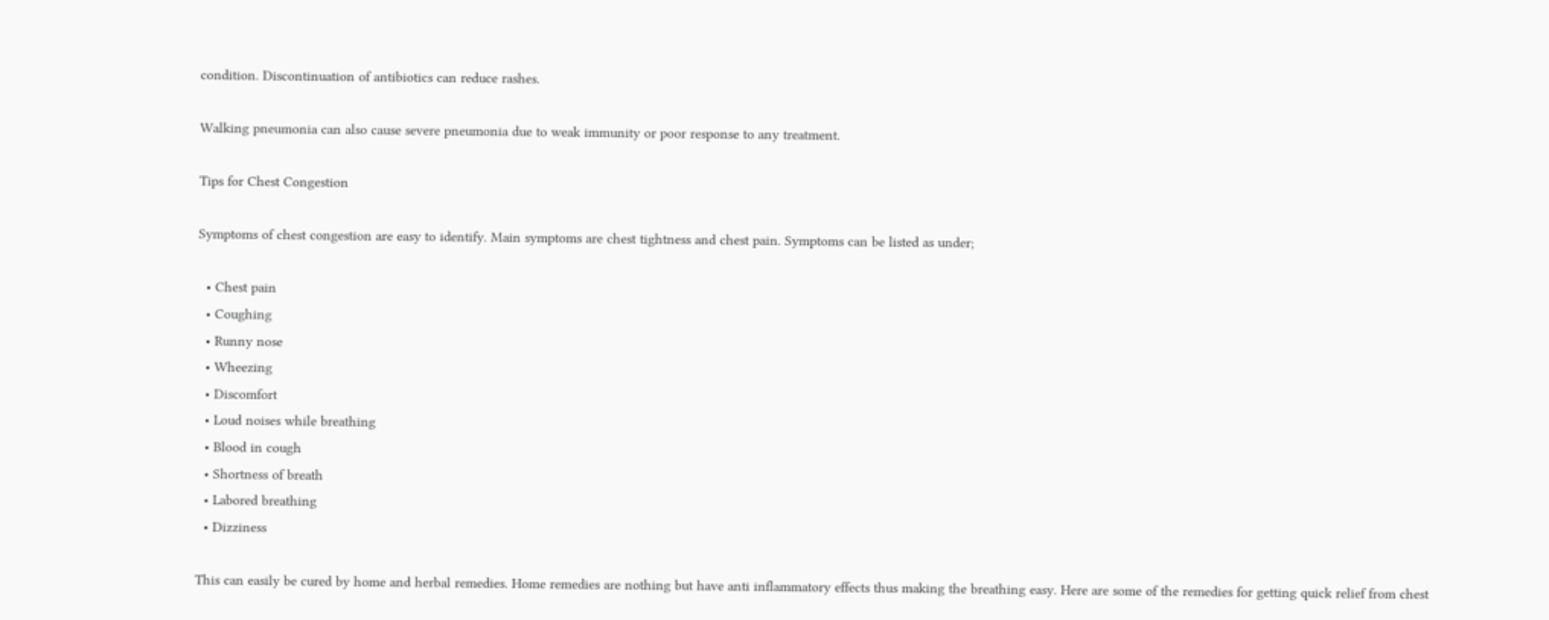condition. Discontinuation of antibiotics can reduce rashes.

Walking pneumonia can also cause severe pneumonia due to weak immunity or poor response to any treatment.

Tips for Chest Congestion

Symptoms of chest congestion are easy to identify. Main symptoms are chest tightness and chest pain. Symptoms can be listed as under;

  • Chest pain
  • Coughing
  • Runny nose
  • Wheezing
  • Discomfort
  • Loud noises while breathing
  • Blood in cough
  • Shortness of breath
  • Labored breathing
  • Dizziness

This can easily be cured by home and herbal remedies. Home remedies are nothing but have anti inflammatory effects thus making the breathing easy. Here are some of the remedies for getting quick relief from chest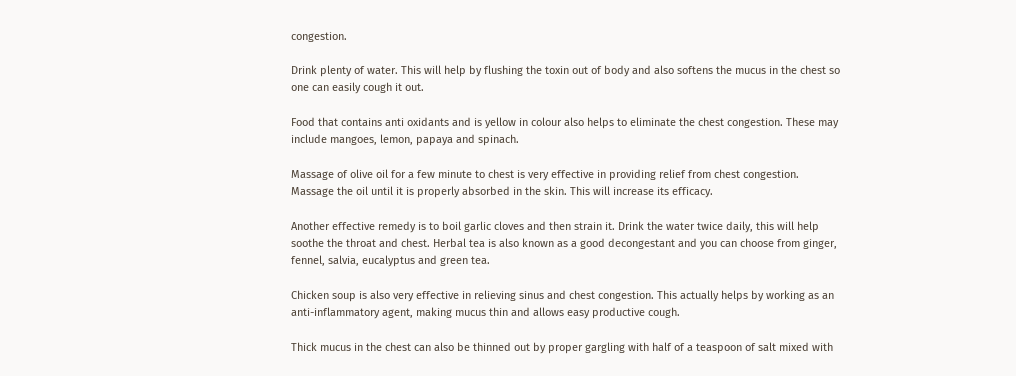congestion.

Drink plenty of water. This will help by flushing the toxin out of body and also softens the mucus in the chest so one can easily cough it out.

Food that contains anti oxidants and is yellow in colour also helps to eliminate the chest congestion. These may include mangoes, lemon, papaya and spinach.

Massage of olive oil for a few minute to chest is very effective in providing relief from chest congestion. Massage the oil until it is properly absorbed in the skin. This will increase its efficacy.

Another effective remedy is to boil garlic cloves and then strain it. Drink the water twice daily, this will help soothe the throat and chest. Herbal tea is also known as a good decongestant and you can choose from ginger, fennel, salvia, eucalyptus and green tea.

Chicken soup is also very effective in relieving sinus and chest congestion. This actually helps by working as an anti-inflammatory agent, making mucus thin and allows easy productive cough.

Thick mucus in the chest can also be thinned out by proper gargling with half of a teaspoon of salt mixed with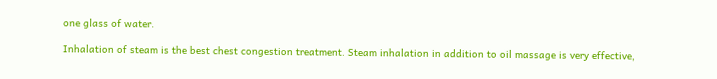one glass of water.

Inhalation of steam is the best chest congestion treatment. Steam inhalation in addition to oil massage is very effective,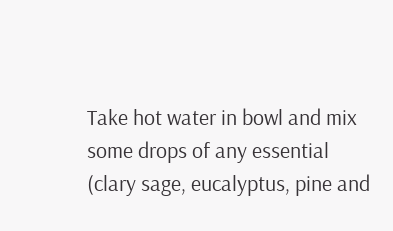Take hot water in bowl and mix some drops of any essential (clary sage, eucalyptus, pine and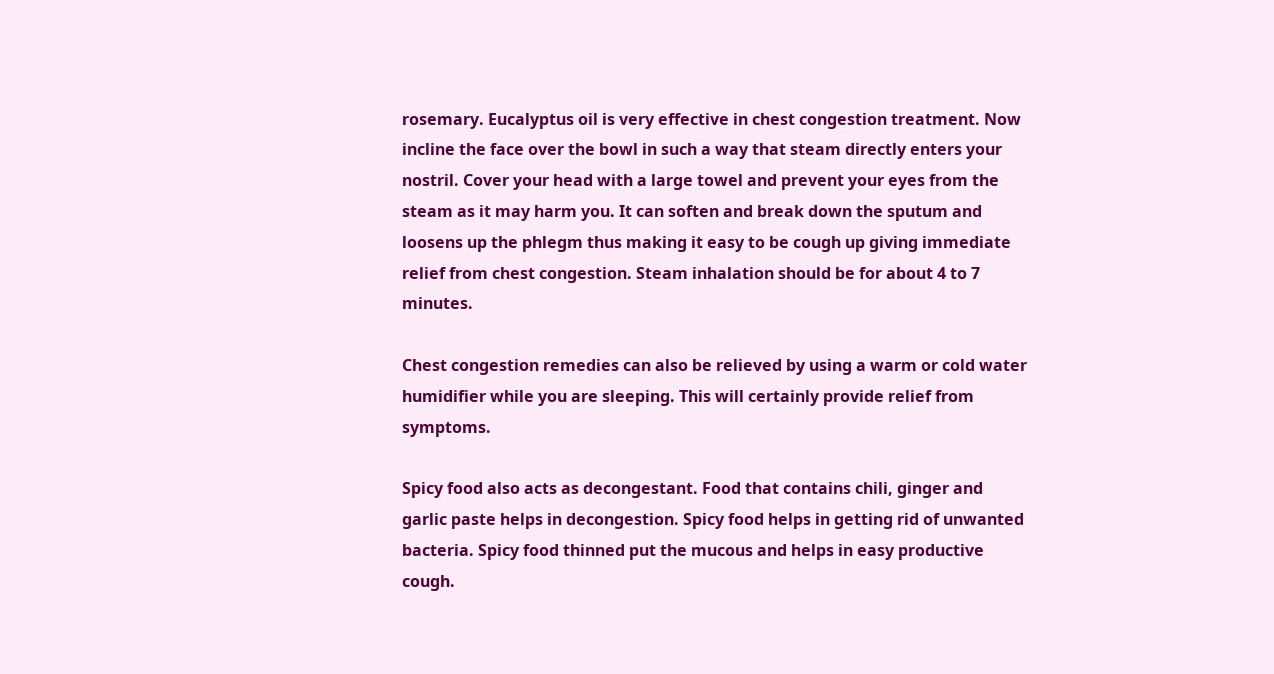rosemary. Eucalyptus oil is very effective in chest congestion treatment. Now incline the face over the bowl in such a way that steam directly enters your nostril. Cover your head with a large towel and prevent your eyes from the steam as it may harm you. It can soften and break down the sputum and loosens up the phlegm thus making it easy to be cough up giving immediate relief from chest congestion. Steam inhalation should be for about 4 to 7 minutes.

Chest congestion remedies can also be relieved by using a warm or cold water humidifier while you are sleeping. This will certainly provide relief from symptoms.

Spicy food also acts as decongestant. Food that contains chili, ginger and garlic paste helps in decongestion. Spicy food helps in getting rid of unwanted bacteria. Spicy food thinned put the mucous and helps in easy productive cough.